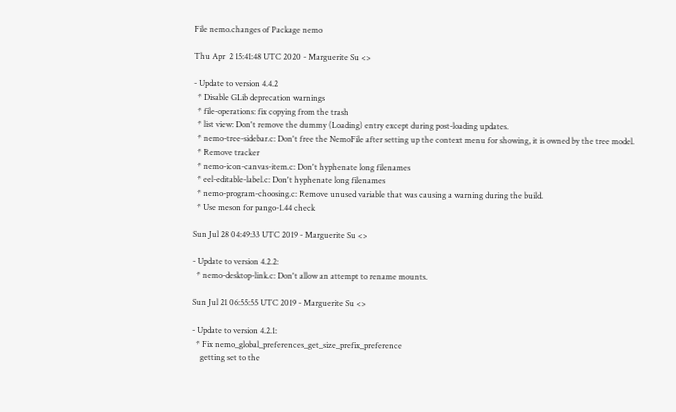File nemo.changes of Package nemo

Thu Apr  2 15:41:48 UTC 2020 - Marguerite Su <>

- Update to version 4.4.2
  * Disable GLib deprecation warnings
  * file-operations: fix copying from the trash
  * list view: Don't remove the dummy (Loading) entry except during post-loading updates.
  * nemo-tree-sidebar.c: Don't free the NemoFile after setting up the context menu for showing, it is owned by the tree model.
  * Remove tracker
  * nemo-icon-canvas-item.c: Don't hyphenate long filenames
  * eel-editable-label.c: Don't hyphenate long filenames
  * nemo-program-choosing.c: Remove unused variable that was causing a warning during the build.
  * Use meson for pango-1.44 check

Sun Jul 28 04:49:33 UTC 2019 - Marguerite Su <>

- Update to version 4.2.2:
  * nemo-desktop-link.c: Don't allow an attempt to rename mounts.

Sun Jul 21 06:55:55 UTC 2019 - Marguerite Su <>

- Update to version 4.2.1:
  * Fix nemo_global_preferences_get_size_prefix_preference
    getting set to the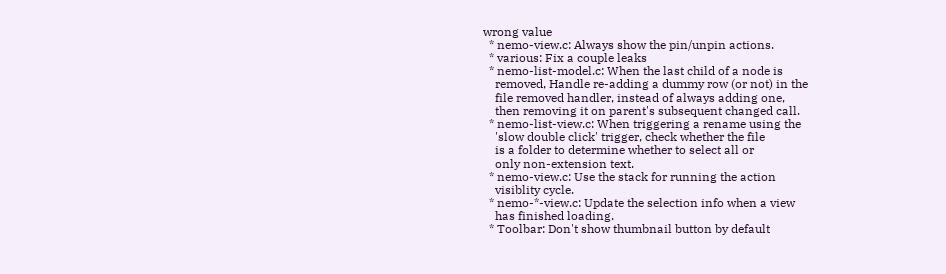wrong value
  * nemo-view.c: Always show the pin/unpin actions.
  * various: Fix a couple leaks
  * nemo-list-model.c: When the last child of a node is
    removed, Handle re-adding a dummy row (or not) in the
    file removed handler, instead of always adding one,
    then removing it on parent's subsequent changed call.
  * nemo-list-view.c: When triggering a rename using the
    'slow double click' trigger, check whether the file
    is a folder to determine whether to select all or
    only non-extension text.
  * nemo-view.c: Use the stack for running the action
    visiblity cycle.
  * nemo-*-view.c: Update the selection info when a view
    has finished loading.
  * Toolbar: Don't show thumbnail button by default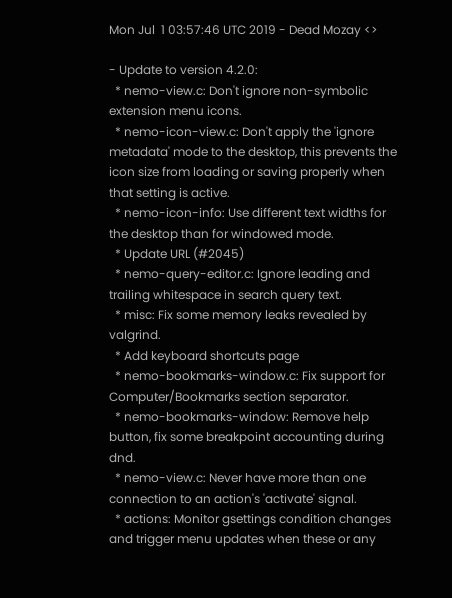Mon Jul  1 03:57:46 UTC 2019 - Dead Mozay <>

- Update to version 4.2.0:
  * nemo-view.c: Don't ignore non-symbolic extension menu icons.
  * nemo-icon-view.c: Don't apply the 'ignore metadata' mode to the desktop, this prevents the icon size from loading or saving properly when that setting is active.
  * nemo-icon-info: Use different text widths for the desktop than for windowed mode.
  * Update URL (#2045)
  * nemo-query-editor.c: Ignore leading and trailing whitespace in search query text.
  * misc: Fix some memory leaks revealed by valgrind.
  * Add keyboard shortcuts page
  * nemo-bookmarks-window.c: Fix support for Computer/Bookmarks section separator.
  * nemo-bookmarks-window: Remove help button, fix some breakpoint accounting during dnd.
  * nemo-view.c: Never have more than one connection to an action's 'activate' signal.
  * actions: Monitor gsettings condition changes and trigger menu updates when these or any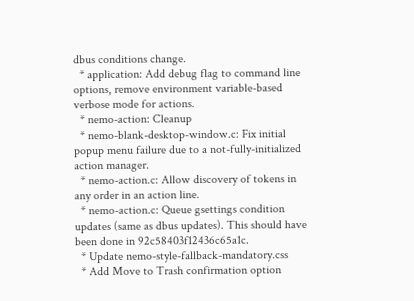dbus conditions change.
  * application: Add debug flag to command line options, remove environment variable-based verbose mode for actions.
  * nemo-action: Cleanup
  * nemo-blank-desktop-window.c: Fix initial popup menu failure due to a not-fully-initialized action manager.
  * nemo-action.c: Allow discovery of tokens in any order in an action line.
  * nemo-action.c: Queue gsettings condition updates (same as dbus updates). This should have been done in 92c58403f12436c65a1c.
  * Update nemo-style-fallback-mandatory.css
  * Add Move to Trash confirmation option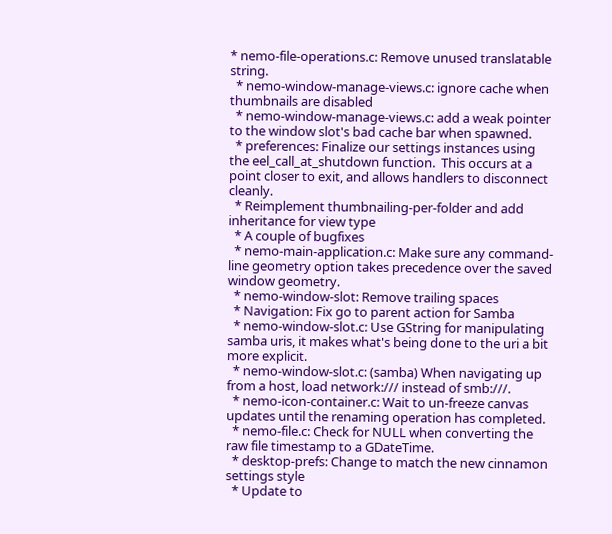* nemo-file-operations.c: Remove unused translatable string.
  * nemo-window-manage-views.c: ignore cache when thumbnails are disabled
  * nemo-window-manage-views.c: add a weak pointer to the window slot's bad cache bar when spawned.
  * preferences: Finalize our settings instances using the eel_call_at_shutdown function.  This occurs at a point closer to exit, and allows handlers to disconnect cleanly.
  * Reimplement thumbnailing-per-folder and add inheritance for view type
  * A couple of bugfixes
  * nemo-main-application.c: Make sure any command-line geometry option takes precedence over the saved window geometry.
  * nemo-window-slot: Remove trailing spaces
  * Navigation: Fix go to parent action for Samba
  * nemo-window-slot.c: Use GString for manipulating samba uris, it makes what's being done to the uri a bit more explicit.
  * nemo-window-slot.c: (samba) When navigating up from a host, load network:/// instead of smb:///.
  * nemo-icon-container.c: Wait to un-freeze canvas updates until the renaming operation has completed.
  * nemo-file.c: Check for NULL when converting the raw file timestamp to a GDateTime.
  * desktop-prefs: Change to match the new cinnamon settings style
  * Update to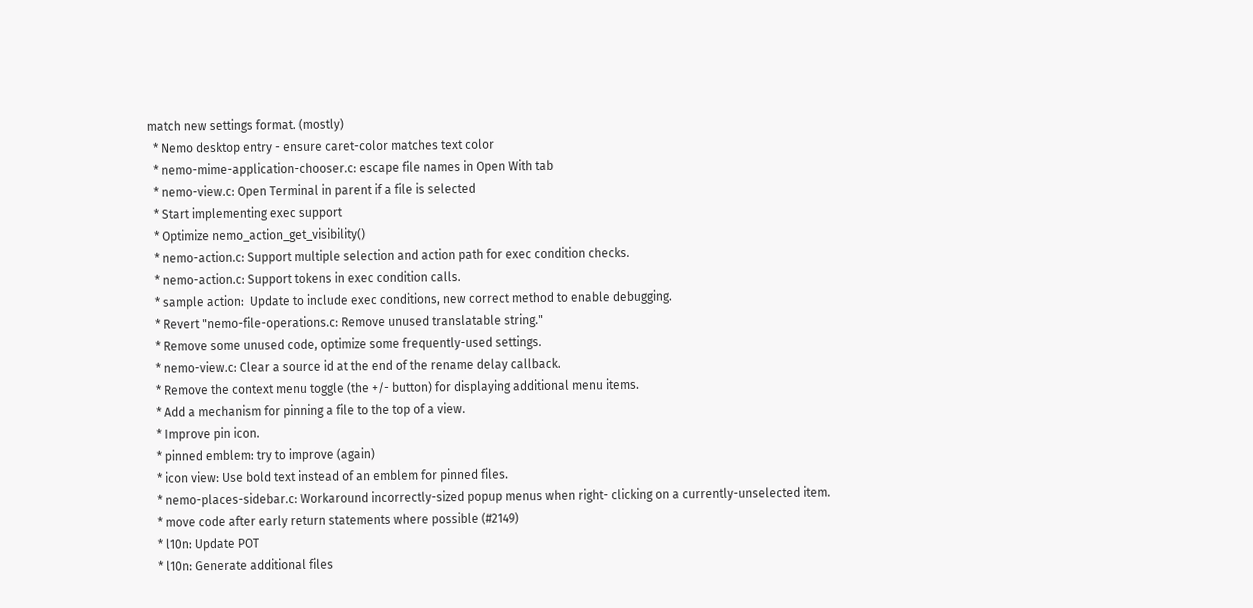match new settings format. (mostly)
  * Nemo desktop entry - ensure caret-color matches text color
  * nemo-mime-application-chooser.c: escape file names in Open With tab
  * nemo-view.c: Open Terminal in parent if a file is selected
  * Start implementing exec support
  * Optimize nemo_action_get_visibility()
  * nemo-action.c: Support multiple selection and action path for exec condition checks.
  * nemo-action.c: Support tokens in exec condition calls.
  * sample action:  Update to include exec conditions, new correct method to enable debugging.
  * Revert "nemo-file-operations.c: Remove unused translatable string."
  * Remove some unused code, optimize some frequently-used settings.
  * nemo-view.c: Clear a source id at the end of the rename delay callback.
  * Remove the context menu toggle (the +/- button) for displaying additional menu items.
  * Add a mechanism for pinning a file to the top of a view.
  * Improve pin icon.
  * pinned emblem: try to improve (again)
  * icon view: Use bold text instead of an emblem for pinned files.
  * nemo-places-sidebar.c: Workaround incorrectly-sized popup menus when right- clicking on a currently-unselected item.
  * move code after early return statements where possible (#2149)
  * l10n: Update POT
  * l10n: Generate additional files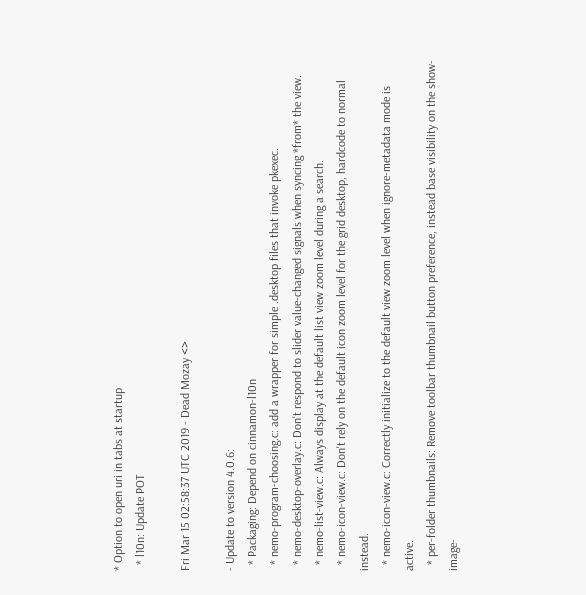* Option to open uri in tabs at startup
  * l10n: Update POT

Fri Mar 15 02:58:37 UTC 2019 - Dead Mozay <>

- Update to version 4.0.6:
  * Packaging: Depend on cinnamon-l10n
  * nemo-program-choosing.c: add a wrapper for simple .desktop files that invoke pkexec.
  * nemo-desktop-overlay.c: Don't respond to slider value-changed signals when syncing *from* the view.
  * nemo-list-view.c: Always display at the default list view zoom level during a search.
  * nemo-icon-view.c: Don't rely on the default icon zoom level for the grid desktop, hardcode to normal instead.
  * nemo-icon-view.c: Correctly initialize to the default view zoom level when ignore-metadata mode is active.
  * per-folder thumbnails: Remove toolbar thumbnail button preference, instead base visibility on the show-image-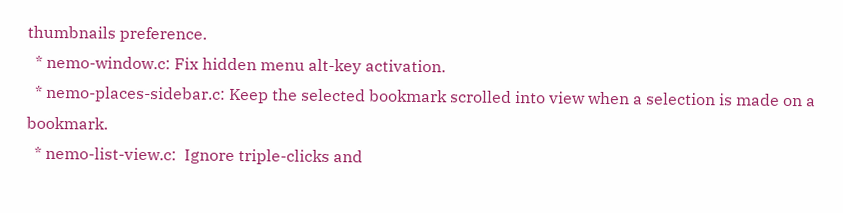thumbnails preference.
  * nemo-window.c: Fix hidden menu alt-key activation.
  * nemo-places-sidebar.c: Keep the selected bookmark scrolled into view when a selection is made on a bookmark.
  * nemo-list-view.c:  Ignore triple-clicks and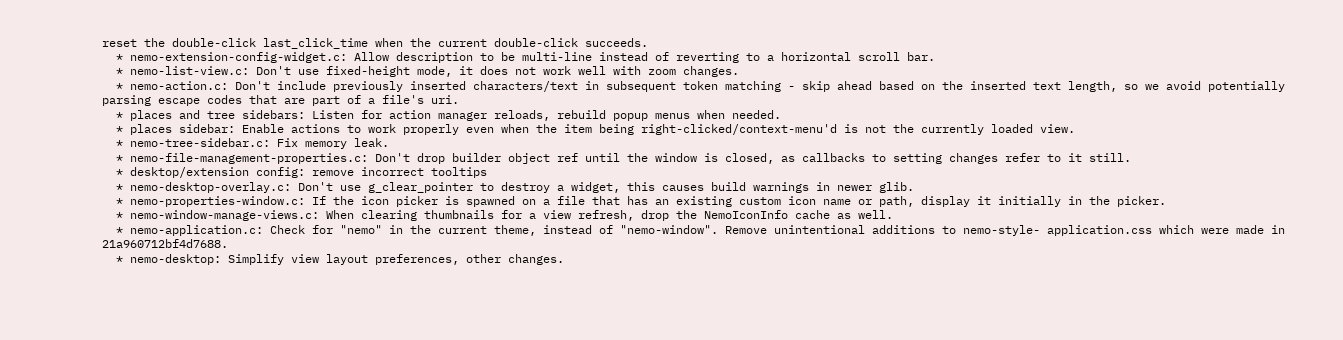reset the double-click last_click_time when the current double-click succeeds.
  * nemo-extension-config-widget.c: Allow description to be multi-line instead of reverting to a horizontal scroll bar.
  * nemo-list-view.c: Don't use fixed-height mode, it does not work well with zoom changes.
  * nemo-action.c: Don't include previously inserted characters/text in subsequent token matching - skip ahead based on the inserted text length, so we avoid potentially parsing escape codes that are part of a file's uri.
  * places and tree sidebars: Listen for action manager reloads, rebuild popup menus when needed.
  * places sidebar: Enable actions to work properly even when the item being right-clicked/context-menu'd is not the currently loaded view.
  * nemo-tree-sidebar.c: Fix memory leak.
  * nemo-file-management-properties.c: Don't drop builder object ref until the window is closed, as callbacks to setting changes refer to it still.
  * desktop/extension config: remove incorrect tooltips
  * nemo-desktop-overlay.c: Don't use g_clear_pointer to destroy a widget, this causes build warnings in newer glib.
  * nemo-properties-window.c: If the icon picker is spawned on a file that has an existing custom icon name or path, display it initially in the picker.
  * nemo-window-manage-views.c: When clearing thumbnails for a view refresh, drop the NemoIconInfo cache as well.
  * nemo-application.c: Check for "nemo" in the current theme, instead of "nemo-window". Remove unintentional additions to nemo-style- application.css which were made in 21a960712bf4d7688.
  * nemo-desktop: Simplify view layout preferences, other changes.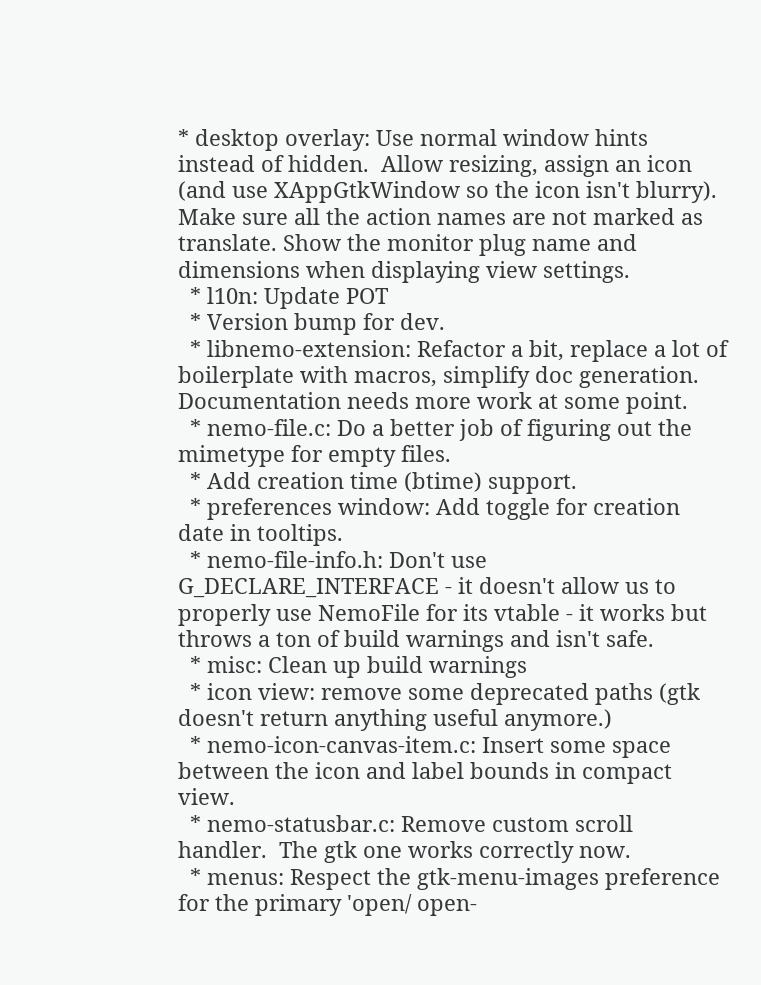* desktop overlay: Use normal window hints instead of hidden.  Allow resizing, assign an icon (and use XAppGtkWindow so the icon isn't blurry). Make sure all the action names are not marked as translate. Show the monitor plug name and dimensions when displaying view settings.
  * l10n: Update POT
  * Version bump for dev.
  * libnemo-extension: Refactor a bit, replace a lot of boilerplate with macros, simplify doc generation.  Documentation needs more work at some point.
  * nemo-file.c: Do a better job of figuring out the mimetype for empty files.
  * Add creation time (btime) support.
  * preferences window: Add toggle for creation date in tooltips.
  * nemo-file-info.h: Don't use G_DECLARE_INTERFACE - it doesn't allow us to properly use NemoFile for its vtable - it works but throws a ton of build warnings and isn't safe.
  * misc: Clean up build warnings
  * icon view: remove some deprecated paths (gtk doesn't return anything useful anymore.)
  * nemo-icon-canvas-item.c: Insert some space between the icon and label bounds in compact view.
  * nemo-statusbar.c: Remove custom scroll handler.  The gtk one works correctly now.
  * menus: Respect the gtk-menu-images preference for the primary 'open/ open-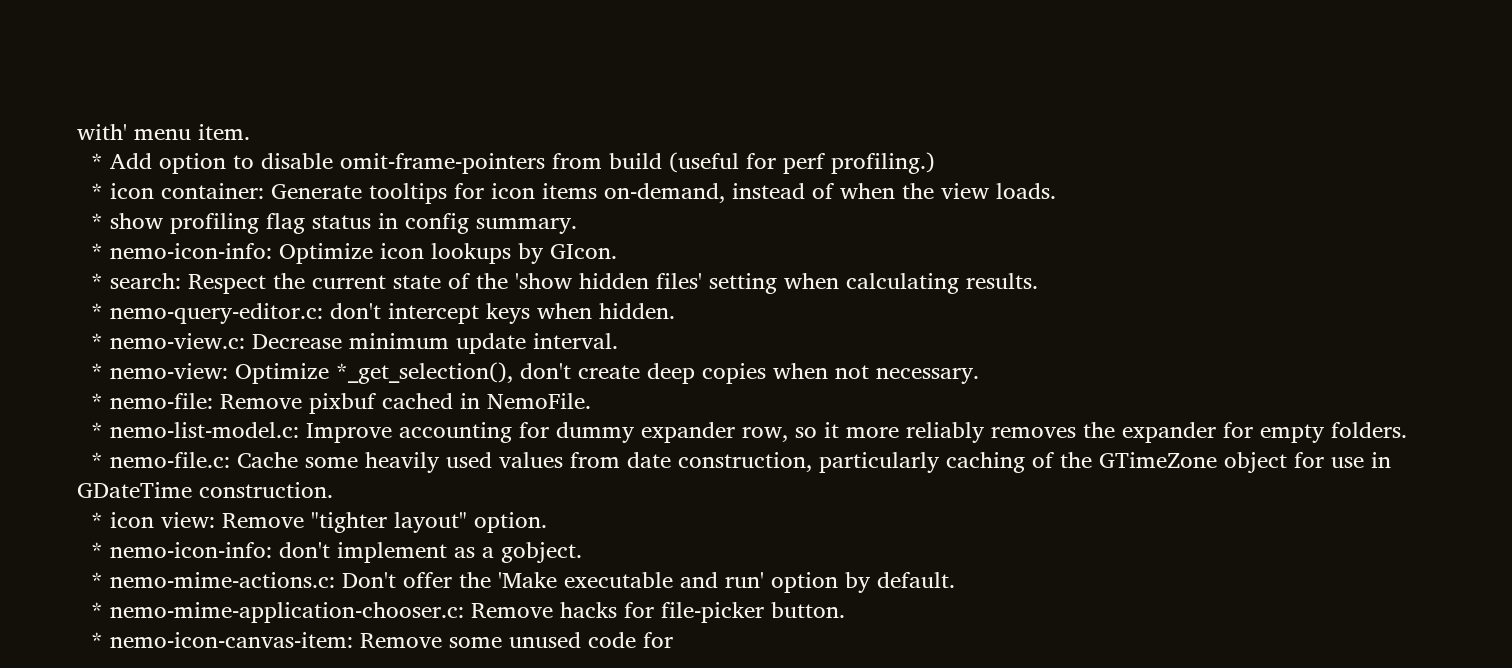with' menu item.
  * Add option to disable omit-frame-pointers from build (useful for perf profiling.)
  * icon container: Generate tooltips for icon items on-demand, instead of when the view loads.
  * show profiling flag status in config summary.
  * nemo-icon-info: Optimize icon lookups by GIcon.
  * search: Respect the current state of the 'show hidden files' setting when calculating results.
  * nemo-query-editor.c: don't intercept keys when hidden.
  * nemo-view.c: Decrease minimum update interval.
  * nemo-view: Optimize *_get_selection(), don't create deep copies when not necessary.
  * nemo-file: Remove pixbuf cached in NemoFile.
  * nemo-list-model.c: Improve accounting for dummy expander row, so it more reliably removes the expander for empty folders.
  * nemo-file.c: Cache some heavily used values from date construction, particularly caching of the GTimeZone object for use in GDateTime construction.
  * icon view: Remove "tighter layout" option.
  * nemo-icon-info: don't implement as a gobject.
  * nemo-mime-actions.c: Don't offer the 'Make executable and run' option by default.
  * nemo-mime-application-chooser.c: Remove hacks for file-picker button.
  * nemo-icon-canvas-item: Remove some unused code for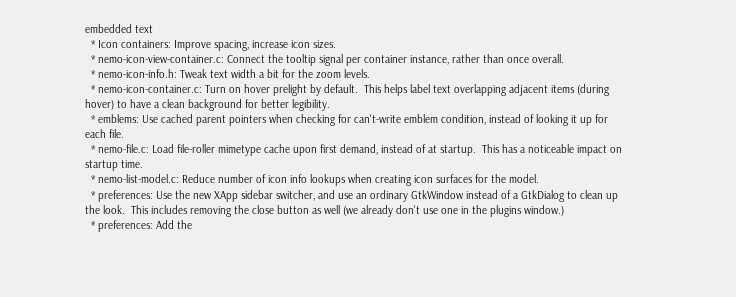embedded text
  * Icon containers: Improve spacing, increase icon sizes.
  * nemo-icon-view-container.c: Connect the tooltip signal per container instance, rather than once overall.
  * nemo-icon-info.h: Tweak text width a bit for the zoom levels.
  * nemo-icon-container.c: Turn on hover prelight by default.  This helps label text overlapping adjacent items (during hover) to have a clean background for better legibility.
  * emblems: Use cached parent pointers when checking for can't-write emblem condition, instead of looking it up for each file.
  * nemo-file.c: Load file-roller mimetype cache upon first demand, instead of at startup.  This has a noticeable impact on startup time.
  * nemo-list-model.c: Reduce number of icon info lookups when creating icon surfaces for the model.
  * preferences: Use the new XApp sidebar switcher, and use an ordinary GtkWindow instead of a GtkDialog to clean up the look.  This includes removing the close button as well (we already don't use one in the plugins window.)
  * preferences: Add the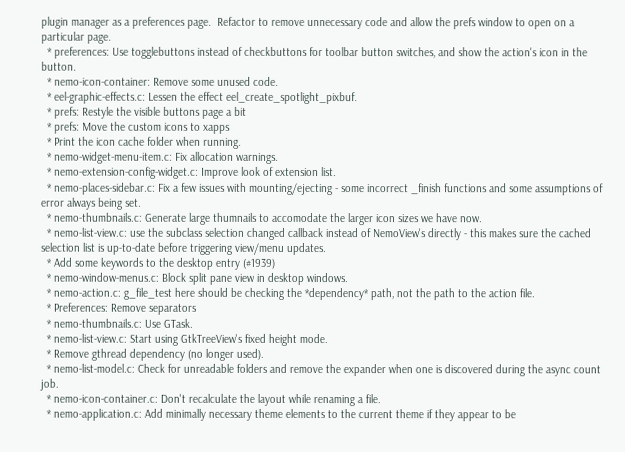plugin manager as a preferences page.  Refactor to remove unnecessary code and allow the prefs window to open on a particular page.
  * preferences: Use togglebuttons instead of checkbuttons for toolbar button switches, and show the action's icon in the button.
  * nemo-icon-container: Remove some unused code.
  * eel-graphic-effects.c: Lessen the effect eel_create_spotlight_pixbuf.
  * prefs: Restyle the visible buttons page a bit
  * prefs: Move the custom icons to xapps
  * Print the icon cache folder when running.
  * nemo-widget-menu-item.c: Fix allocation warnings.
  * nemo-extension-config-widget.c: Improve look of extension list.
  * nemo-places-sidebar.c: Fix a few issues with mounting/ejecting - some incorrect _finish functions and some assumptions of error always being set.
  * nemo-thumbnails.c: Generate large thumnails to accomodate the larger icon sizes we have now.
  * nemo-list-view.c: use the subclass selection changed callback instead of NemoView's directly - this makes sure the cached selection list is up-to-date before triggering view/menu updates.
  * Add some keywords to the desktop entry (#1939)
  * nemo-window-menus.c: Block split pane view in desktop windows.
  * nemo-action.c: g_file_test here should be checking the *dependency* path, not the path to the action file.
  * Preferences: Remove separators
  * nemo-thumbnails.c: Use GTask.
  * nemo-list-view.c: Start using GtkTreeView's fixed height mode.
  * Remove gthread dependency (no longer used).
  * nemo-list-model.c: Check for unreadable folders and remove the expander when one is discovered during the async count job.
  * nemo-icon-container.c: Don't recalculate the layout while renaming a file.
  * nemo-application.c: Add minimally necessary theme elements to the current theme if they appear to be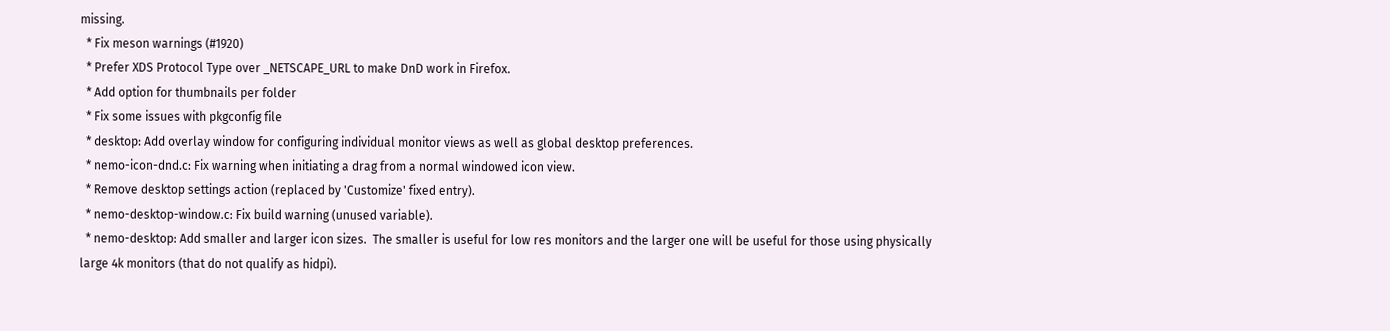missing.
  * Fix meson warnings (#1920)
  * Prefer XDS Protocol Type over _NETSCAPE_URL to make DnD work in Firefox.
  * Add option for thumbnails per folder
  * Fix some issues with pkgconfig file
  * desktop: Add overlay window for configuring individual monitor views as well as global desktop preferences.
  * nemo-icon-dnd.c: Fix warning when initiating a drag from a normal windowed icon view.
  * Remove desktop settings action (replaced by 'Customize' fixed entry).
  * nemo-desktop-window.c: Fix build warning (unused variable).
  * nemo-desktop: Add smaller and larger icon sizes.  The smaller is useful for low res monitors and the larger one will be useful for those using physically large 4k monitors (that do not qualify as hidpi).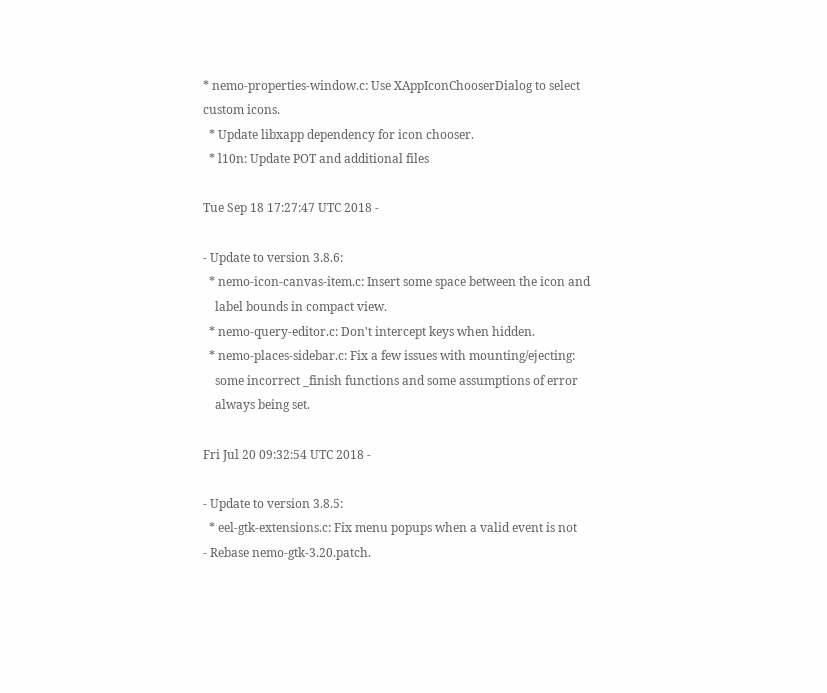* nemo-properties-window.c: Use XAppIconChooserDialog to select custom icons.
  * Update libxapp dependency for icon chooser.
  * l10n: Update POT and additional files

Tue Sep 18 17:27:47 UTC 2018 -

- Update to version 3.8.6:
  * nemo-icon-canvas-item.c: Insert some space between the icon and
    label bounds in compact view.
  * nemo-query-editor.c: Don't intercept keys when hidden.
  * nemo-places-sidebar.c: Fix a few issues with mounting/ejecting:
    some incorrect _finish functions and some assumptions of error
    always being set.

Fri Jul 20 09:32:54 UTC 2018 -

- Update to version 3.8.5:
  * eel-gtk-extensions.c: Fix menu popups when a valid event is not
- Rebase nemo-gtk-3.20.patch.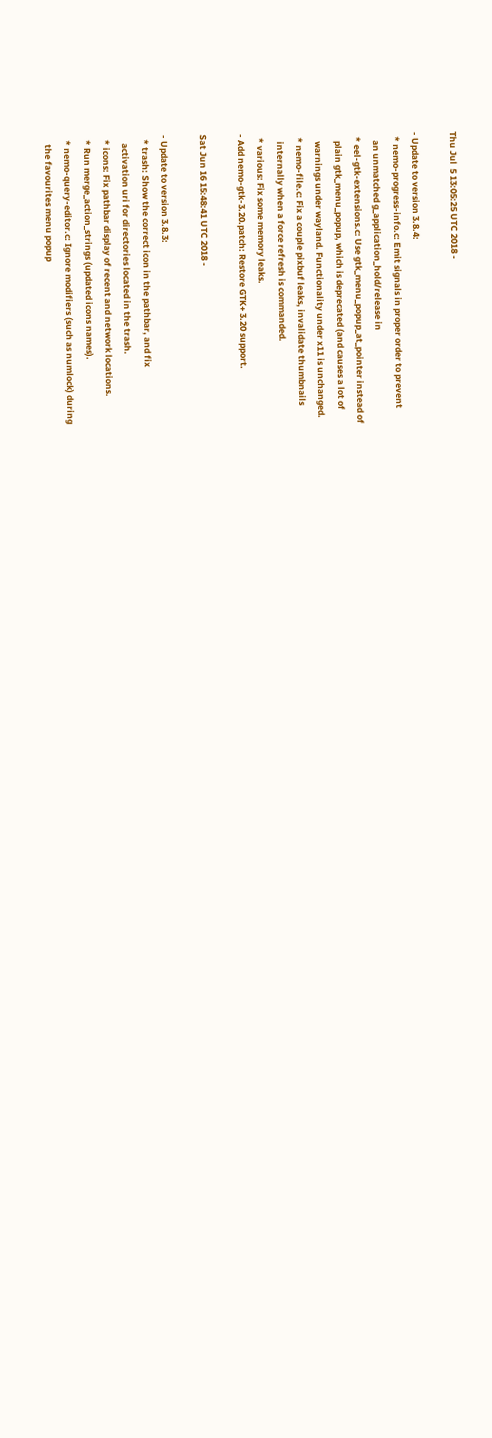Thu Jul  5 13:05:25 UTC 2018 -

- Update to version 3.8.4:
  * nemo-progress-info.c: Emit signals in proper order to prevent
    an unmatched g_application_hold/release in
  * eel-gtk-extensions.c: Use gtk_menu_popup_at_pointer instead of
    plain gtk_menu_popup, which is deprecated (and causes a lot of
    warnings under wayland. Functionality under x11 is unchanged.
  * nemo-file.c: Fix a couple pixbuf leaks, invalidate thumbnails
    internally when a force refresh is commanded.
  * various: Fix some memory leaks.
- Add nemo-gtk-3.20.patch: Restore GTK+ 3.20 support.

Sat Jun 16 15:48:41 UTC 2018 -

- Update to version 3.8.3:
  * trash: Show the correct icon in the pathbar, and fix
    activation uri for directories located in the trash.
  * icons: Fix pathbar display of recent and network locations.
  * Run merge_action_strings (updated icons names).
  * nemo-query-editor.c: Ignore modifiers (such as numlock) during
    the favourites menu popup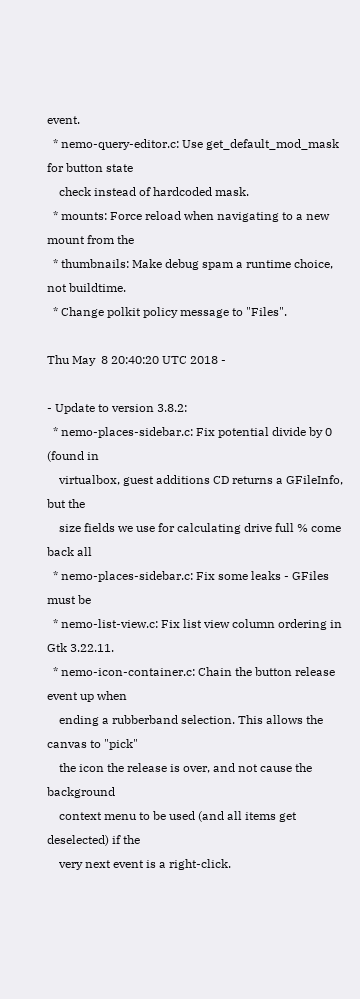event.
  * nemo-query-editor.c: Use get_default_mod_mask for button state
    check instead of hardcoded mask.
  * mounts: Force reload when navigating to a new mount from the
  * thumbnails: Make debug spam a runtime choice, not buildtime.
  * Change polkit policy message to "Files".

Thu May  8 20:40:20 UTC 2018 -

- Update to version 3.8.2:
  * nemo-places-sidebar.c: Fix potential divide by 0 (found in
    virtualbox, guest additions CD returns a GFileInfo, but the
    size fields we use for calculating drive full % come back all
  * nemo-places-sidebar.c: Fix some leaks - GFiles must be
  * nemo-list-view.c: Fix list view column ordering in Gtk 3.22.11.
  * nemo-icon-container.c: Chain the button release event up when
    ending a rubberband selection. This allows the canvas to "pick"
    the icon the release is over, and not cause the background
    context menu to be used (and all items get deselected) if the
    very next event is a right-click.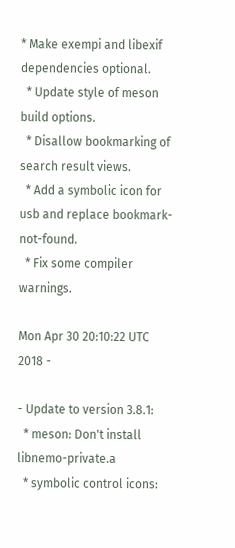* Make exempi and libexif dependencies optional.
  * Update style of meson build options.
  * Disallow bookmarking of search result views.
  * Add a symbolic icon for usb and replace bookmark-not-found.
  * Fix some compiler warnings.

Mon Apr 30 20:10:22 UTC 2018 -

- Update to version 3.8.1:
  * meson: Don't install libnemo-private.a
  * symbolic control icons: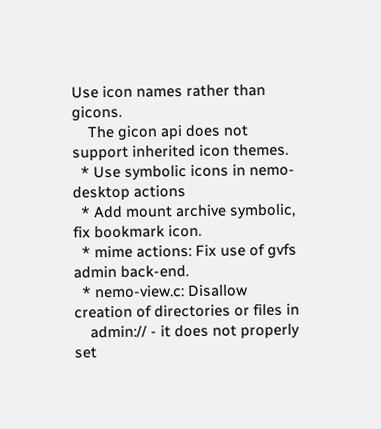Use icon names rather than gicons.
    The gicon api does not support inherited icon themes.
  * Use symbolic icons in nemo-desktop actions
  * Add mount archive symbolic, fix bookmark icon.
  * mime actions: Fix use of gvfs admin back-end.
  * nemo-view.c: Disallow creation of directories or files in
    admin:// - it does not properly set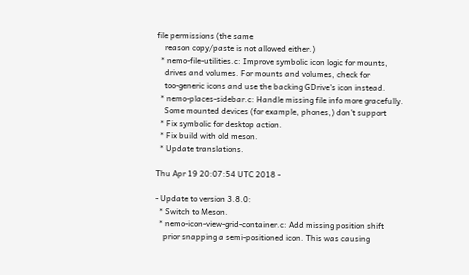file permissions (the same
    reason copy/paste is not allowed either.)
  * nemo-file-utilities.c: Improve symbolic icon logic for mounts,
    drives and volumes. For mounts and volumes, check for
    too-generic icons and use the backing GDrive's icon instead.
  * nemo-places-sidebar.c: Handle missing file info more gracefully.
    Some mounted devices (for example, phones,) don't support
  * Fix symbolic for desktop action.
  * Fix build with old meson.
  * Update translations.

Thu Apr 19 20:07:54 UTC 2018 -

- Update to version 3.8.0:
  * Switch to Meson.
  * nemo-icon-view-grid-container.c: Add missing position shift
    prior snapping a semi-positioned icon. This was causing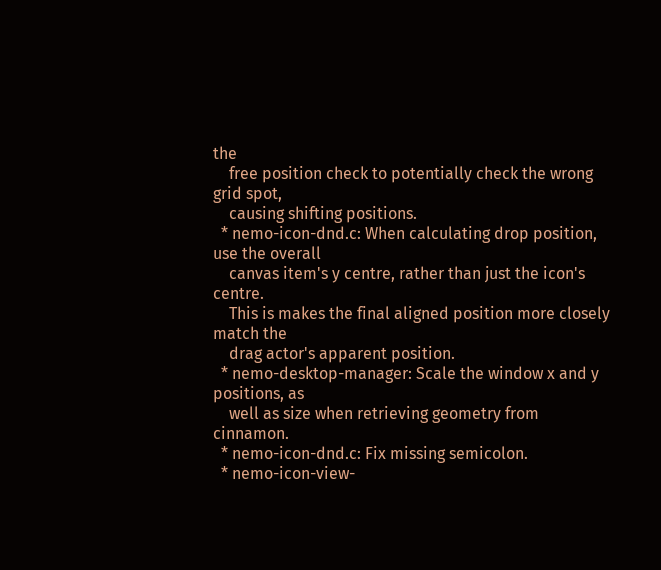the
    free position check to potentially check the wrong grid spot,
    causing shifting positions.
  * nemo-icon-dnd.c: When calculating drop position, use the overall
    canvas item's y centre, rather than just the icon's centre.
    This is makes the final aligned position more closely match the
    drag actor's apparent position.
  * nemo-desktop-manager: Scale the window x and y positions, as
    well as size when retrieving geometry from cinnamon.
  * nemo-icon-dnd.c: Fix missing semicolon.
  * nemo-icon-view-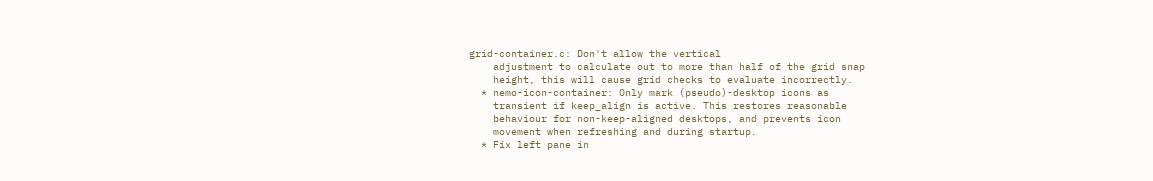grid-container.c: Don't allow the vertical
    adjustment to calculate out to more than half of the grid snap
    height, this will cause grid checks to evaluate incorrectly.
  * nemo-icon-container: Only mark (pseudo)-desktop icons as
    transient if keep_align is active. This restores reasonable
    behaviour for non-keep-aligned desktops, and prevents icon
    movement when refreshing and during startup.
  * Fix left pane in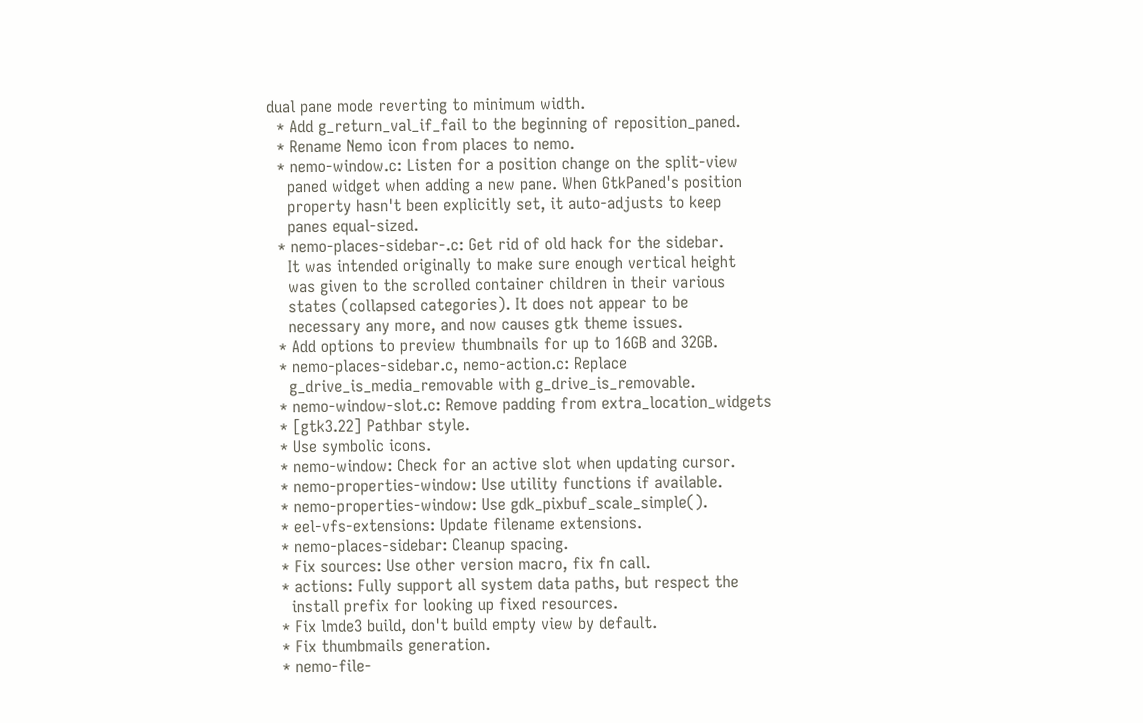dual pane mode reverting to minimum width.
  * Add g_return_val_if_fail to the beginning of reposition_paned.
  * Rename Nemo icon from places to nemo.
  * nemo-window.c: Listen for a position change on the split-view
    paned widget when adding a new pane. When GtkPaned's position
    property hasn't been explicitly set, it auto-adjusts to keep
    panes equal-sized.
  * nemo-places-sidebar-.c: Get rid of old hack for the sidebar.
    It was intended originally to make sure enough vertical height
    was given to the scrolled container children in their various
    states (collapsed categories). It does not appear to be
    necessary any more, and now causes gtk theme issues.
  * Add options to preview thumbnails for up to 16GB and 32GB.
  * nemo-places-sidebar.c, nemo-action.c: Replace
    g_drive_is_media_removable with g_drive_is_removable.
  * nemo-window-slot.c: Remove padding from extra_location_widgets
  * [gtk3.22] Pathbar style.
  * Use symbolic icons.
  * nemo-window: Check for an active slot when updating cursor.
  * nemo-properties-window: Use utility functions if available.
  * nemo-properties-window: Use gdk_pixbuf_scale_simple().
  * eel-vfs-extensions: Update filename extensions.
  * nemo-places-sidebar: Cleanup spacing.
  * Fix sources: Use other version macro, fix fn call.
  * actions: Fully support all system data paths, but respect the
    install prefix for looking up fixed resources.
  * Fix lmde3 build, don't build empty view by default.
  * Fix thumbmails generation.
  * nemo-file-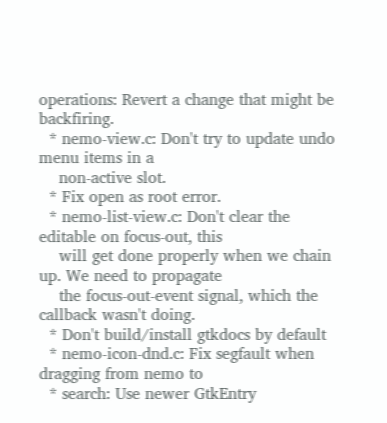operations: Revert a change that might be backfiring.
  * nemo-view.c: Don't try to update undo menu items in a
    non-active slot.
  * Fix open as root error.
  * nemo-list-view.c: Don't clear the editable on focus-out, this
    will get done properly when we chain up. We need to propagate
    the focus-out-event signal, which the callback wasn't doing.
  * Don't build/install gtkdocs by default
  * nemo-icon-dnd.c: Fix segfault when dragging from nemo to
  * search: Use newer GtkEntry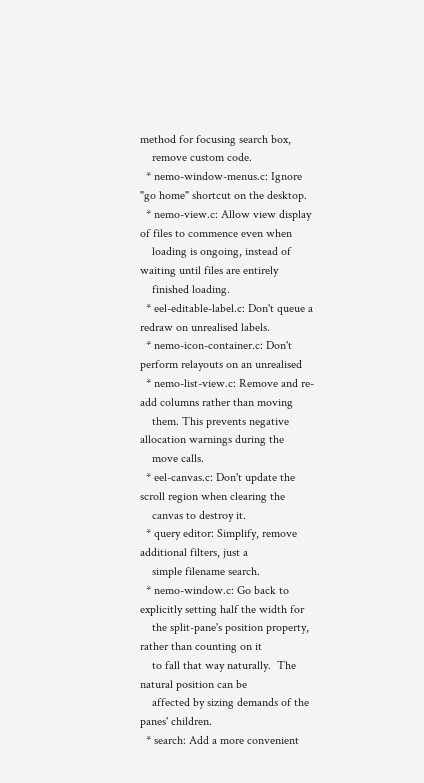method for focusing search box,
    remove custom code.
  * nemo-window-menus.c: Ignore "go home" shortcut on the desktop.
  * nemo-view.c: Allow view display of files to commence even when
    loading is ongoing, instead of waiting until files are entirely
    finished loading.
  * eel-editable-label.c: Don't queue a redraw on unrealised labels.
  * nemo-icon-container.c: Don't perform relayouts on an unrealised
  * nemo-list-view.c: Remove and re-add columns rather than moving
    them. This prevents negative allocation warnings during the
    move calls.
  * eel-canvas.c: Don't update the scroll region when clearing the
    canvas to destroy it.
  * query editor: Simplify, remove additional filters, just a
    simple filename search.
  * nemo-window.c: Go back to explicitly setting half the width for
    the split-pane's position property, rather than counting on it
    to fall that way naturally.  The natural position can be
    affected by sizing demands of the panes' children.
  * search: Add a more convenient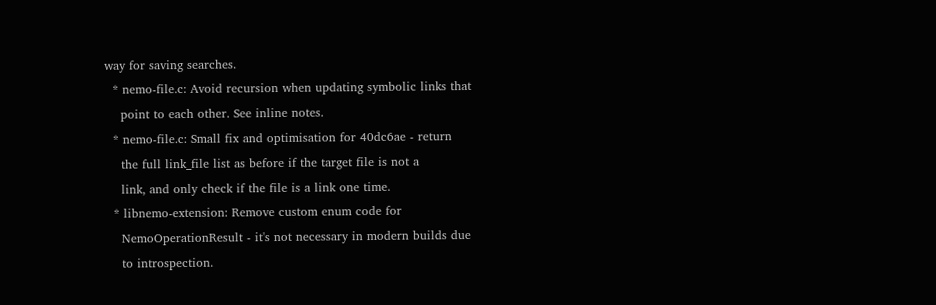way for saving searches.
  * nemo-file.c: Avoid recursion when updating symbolic links that
    point to each other. See inline notes.
  * nemo-file.c: Small fix and optimisation for 40dc6ae - return
    the full link_file list as before if the target file is not a
    link, and only check if the file is a link one time.
  * libnemo-extension: Remove custom enum code for
    NemoOperationResult - it's not necessary in modern builds due
    to introspection.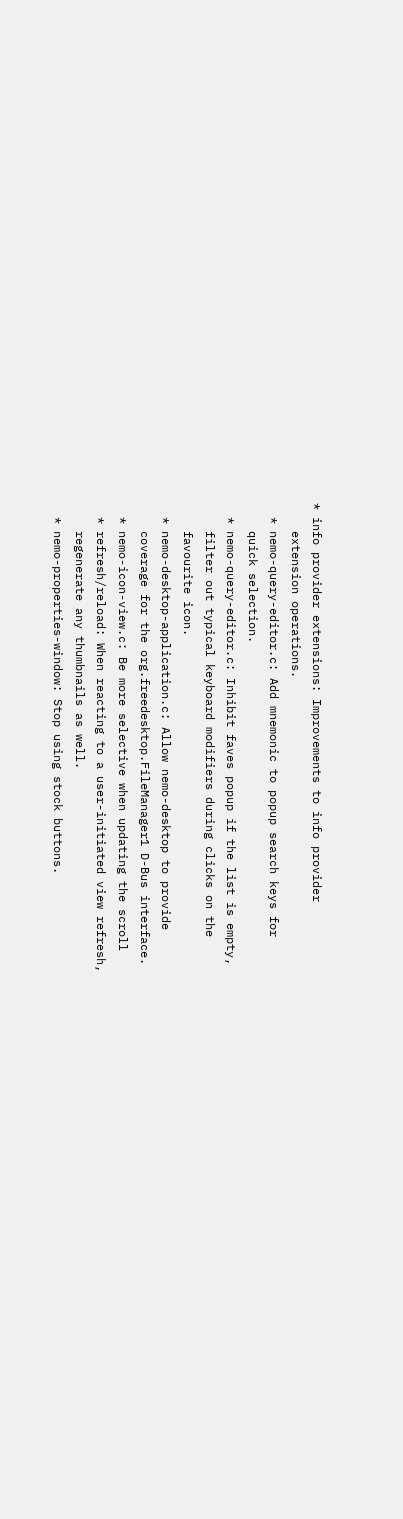* info provider extensions: Improvements to info provider
    extension operations.
  * nemo-query-editor.c: Add mnemonic to popup search keys for
    quick selection.
  * nemo-query-editor.c: Inhibit faves popup if the list is empty,
    filter out typical keyboard modifiers during clicks on the
    favourite icon.
  * nemo-desktop-application.c: Allow nemo-desktop to provide
    coverage for the org.freedesktop.FileManager1 D-Bus interface.
  * nemo-icon-view.c: Be more selective when updating the scroll
  * refresh/reload: When reacting to a user-initiated view refresh,
    regenerate any thumbnails as well.
  * nemo-properties-window: Stop using stock buttons.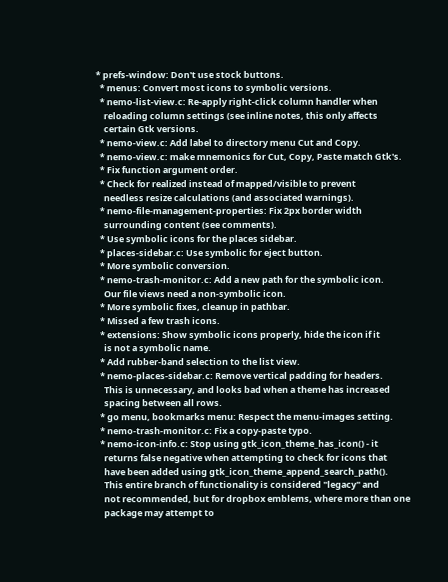* prefs-window: Don't use stock buttons.
  * menus: Convert most icons to symbolic versions.
  * nemo-list-view.c: Re-apply right-click column handler when
    reloading column settings (see inline notes, this only affects
    certain Gtk versions.
  * nemo-view.c: Add label to directory menu Cut and Copy.
  * nemo-view.c: make mnemonics for Cut, Copy, Paste match Gtk's.
  * Fix function argument order.
  * Check for realized instead of mapped/visible to prevent
    needless resize calculations (and associated warnings).
  * nemo-file-management-properties: Fix 2px border width
    surrounding content (see comments).
  * Use symbolic icons for the places sidebar.
  * places-sidebar.c: Use symbolic for eject button.
  * More symbolic conversion.
  * nemo-trash-monitor.c: Add a new path for the symbolic icon.
    Our file views need a non-symbolic icon.
  * More symbolic fixes, cleanup in pathbar.
  * Missed a few trash icons.
  * extensions: Show symbolic icons properly, hide the icon if it
    is not a symbolic name.
  * Add rubber-band selection to the list view.
  * nemo-places-sidebar.c: Remove vertical padding for headers.
    This is unnecessary, and looks bad when a theme has increased
    spacing between all rows.
  * go menu, bookmarks menu: Respect the menu-images setting.
  * nemo-trash-monitor.c: Fix a copy-paste typo.
  * nemo-icon-info.c: Stop using gtk_icon_theme_has_icon() - it
    returns false negative when attempting to check for icons that
    have been added using gtk_icon_theme_append_search_path().
    This entire branch of functionality is considered "legacy" and
    not recommended, but for dropbox emblems, where more than one
    package may attempt to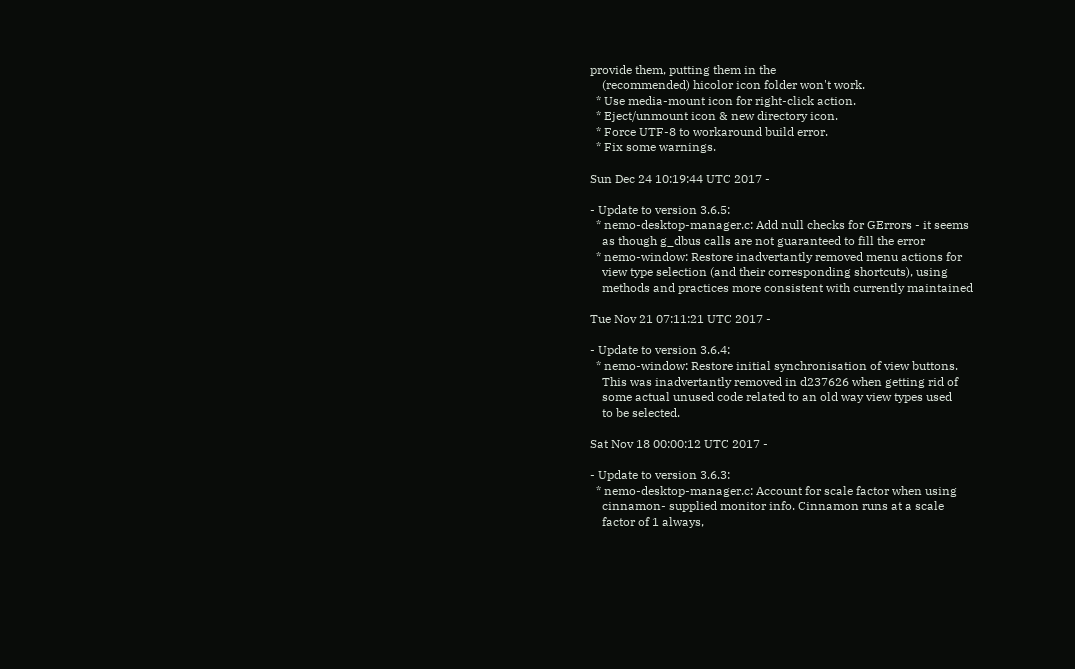provide them, putting them in the
    (recommended) hicolor icon folder won't work.
  * Use media-mount icon for right-click action.
  * Eject/unmount icon & new directory icon.
  * Force UTF-8 to workaround build error.
  * Fix some warnings.

Sun Dec 24 10:19:44 UTC 2017 -

- Update to version 3.6.5:
  * nemo-desktop-manager.c: Add null checks for GErrors - it seems
    as though g_dbus calls are not guaranteed to fill the error
  * nemo-window: Restore inadvertantly removed menu actions for
    view type selection (and their corresponding shortcuts), using
    methods and practices more consistent with currently maintained

Tue Nov 21 07:11:21 UTC 2017 -

- Update to version 3.6.4:
  * nemo-window: Restore initial synchronisation of view buttons.
    This was inadvertantly removed in d237626 when getting rid of
    some actual unused code related to an old way view types used
    to be selected.

Sat Nov 18 00:00:12 UTC 2017 -

- Update to version 3.6.3:
  * nemo-desktop-manager.c: Account for scale factor when using
    cinnamon- supplied monitor info. Cinnamon runs at a scale
    factor of 1 always,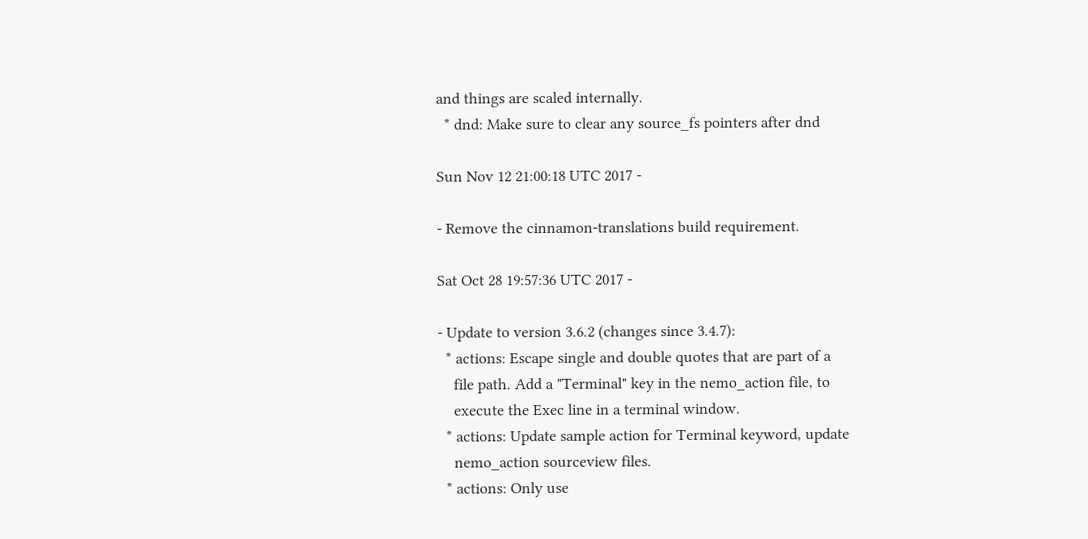and things are scaled internally.
  * dnd: Make sure to clear any source_fs pointers after dnd

Sun Nov 12 21:00:18 UTC 2017 -

- Remove the cinnamon-translations build requirement.

Sat Oct 28 19:57:36 UTC 2017 -

- Update to version 3.6.2 (changes since 3.4.7):
  * actions: Escape single and double quotes that are part of a
    file path. Add a "Terminal" key in the nemo_action file, to
    execute the Exec line in a terminal window.
  * actions: Update sample action for Terminal keyword, update
    nemo_action sourceview files.
  * actions: Only use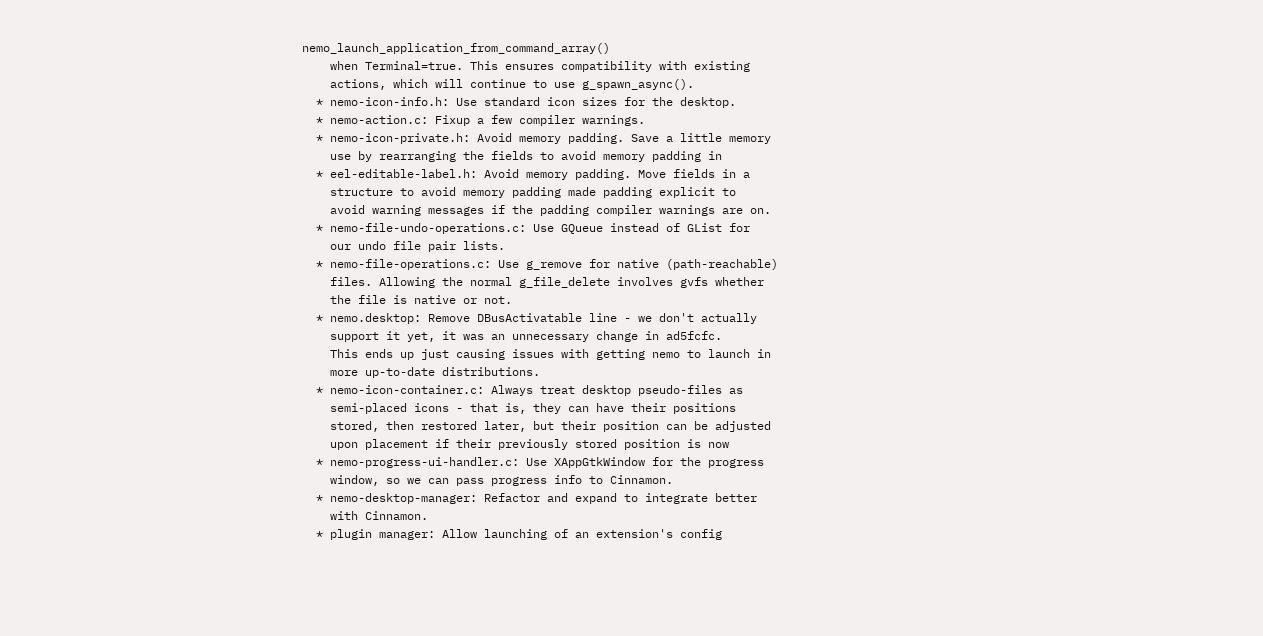nemo_launch_application_from_command_array()
    when Terminal=true. This ensures compatibility with existing
    actions, which will continue to use g_spawn_async().
  * nemo-icon-info.h: Use standard icon sizes for the desktop.
  * nemo-action.c: Fixup a few compiler warnings.
  * nemo-icon-private.h: Avoid memory padding. Save a little memory
    use by rearranging the fields to avoid memory padding in
  * eel-editable-label.h: Avoid memory padding. Move fields in a
    structure to avoid memory padding made padding explicit to
    avoid warning messages if the padding compiler warnings are on.
  * nemo-file-undo-operations.c: Use GQueue instead of GList for
    our undo file pair lists.
  * nemo-file-operations.c: Use g_remove for native (path-reachable)
    files. Allowing the normal g_file_delete involves gvfs whether
    the file is native or not.
  * nemo.desktop: Remove DBusActivatable line - we don't actually
    support it yet, it was an unnecessary change in ad5fcfc.
    This ends up just causing issues with getting nemo to launch in
    more up-to-date distributions.
  * nemo-icon-container.c: Always treat desktop pseudo-files as
    semi-placed icons - that is, they can have their positions
    stored, then restored later, but their position can be adjusted
    upon placement if their previously stored position is now
  * nemo-progress-ui-handler.c: Use XAppGtkWindow for the progress
    window, so we can pass progress info to Cinnamon.
  * nemo-desktop-manager: Refactor and expand to integrate better
    with Cinnamon.
  * plugin manager: Allow launching of an extension's config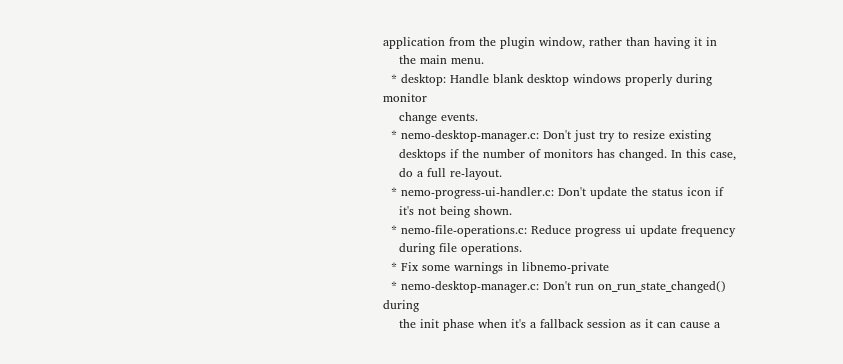application from the plugin window, rather than having it in
    the main menu.
  * desktop: Handle blank desktop windows properly during monitor
    change events.
  * nemo-desktop-manager.c: Don't just try to resize existing
    desktops if the number of monitors has changed. In this case,
    do a full re-layout.
  * nemo-progress-ui-handler.c: Don't update the status icon if
    it's not being shown.
  * nemo-file-operations.c: Reduce progress ui update frequency
    during file operations.
  * Fix some warnings in libnemo-private
  * nemo-desktop-manager.c: Don't run on_run_state_changed() during
    the init phase when it's a fallback session as it can cause a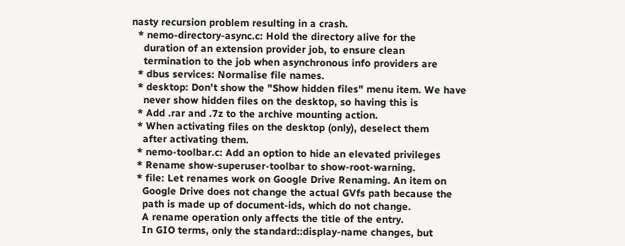nasty recursion problem resulting in a crash.
  * nemo-directory-async.c: Hold the directory alive for the
    duration of an extension provider job, to ensure clean
    termination to the job when asynchronous info providers are
  * dbus services: Normalise file names.
  * desktop: Don't show the "Show hidden files" menu item. We have
    never show hidden files on the desktop, so having this is
  * Add .rar and .7z to the archive mounting action.
  * When activating files on the desktop (only), deselect them
    after activating them.
  * nemo-toolbar.c: Add an option to hide an elevated privileges
  * Rename show-superuser-toolbar to show-root-warning.
  * file: Let renames work on Google Drive Renaming. An item on
    Google Drive does not change the actual GVfs path because the
    path is made up of document-ids, which do not change.
    A rename operation only affects the title of the entry.
    In GIO terms, only the standard::display-name changes, but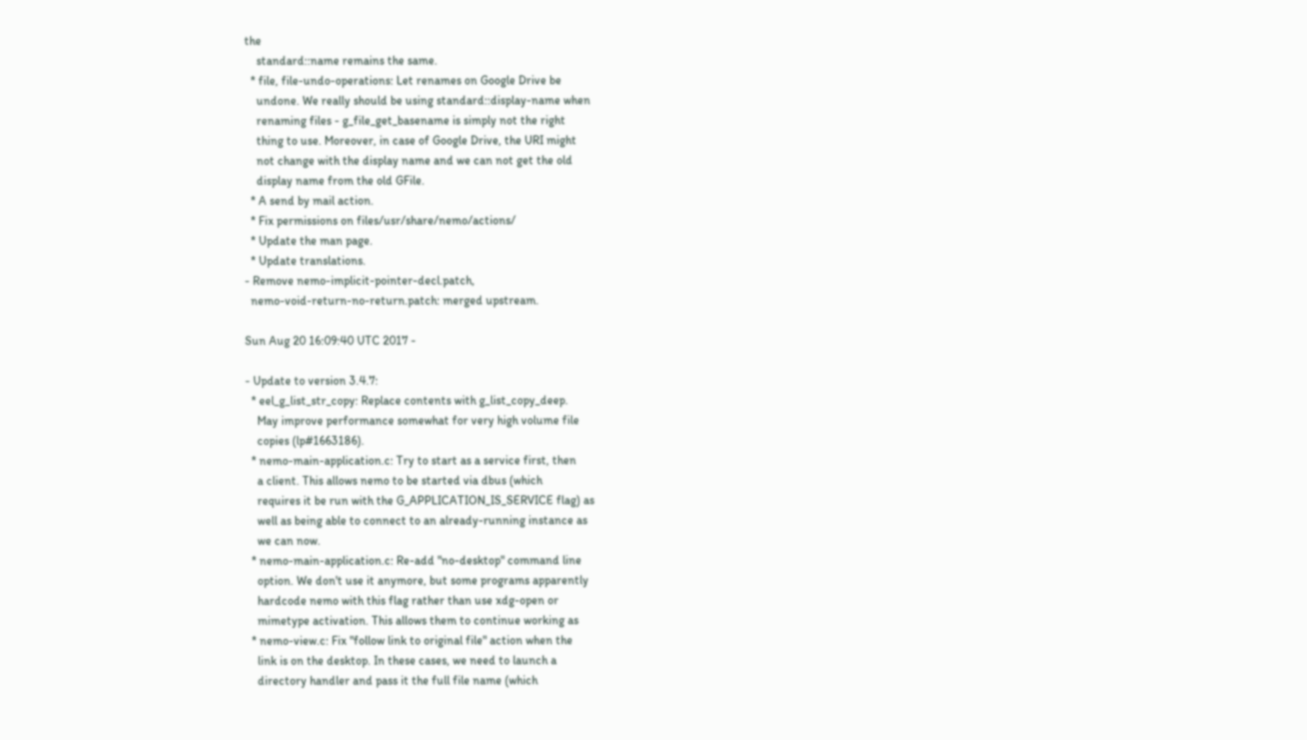the
    standard::name remains the same.
  * file, file-undo-operations: Let renames on Google Drive be
    undone. We really should be using standard::display-name when
    renaming files - g_file_get_basename is simply not the right
    thing to use. Moreover, in case of Google Drive, the URI might
    not change with the display name and we can not get the old
    display name from the old GFile.
  * A send by mail action.
  * Fix permissions on files/usr/share/nemo/actions/
  * Update the man page.
  * Update translations.
- Remove nemo-implicit-pointer-decl.patch,
  nemo-void-return-no-return.patch: merged upstream.

Sun Aug 20 16:09:40 UTC 2017 -

- Update to version 3.4.7:
  * eel_g_list_str_copy: Replace contents with g_list_copy_deep.
    May improve performance somewhat for very high volume file
    copies (lp#1663186).
  * nemo-main-application.c: Try to start as a service first, then
    a client. This allows nemo to be started via dbus (which
    requires it be run with the G_APPLICATION_IS_SERVICE flag) as
    well as being able to connect to an already-running instance as
    we can now.
  * nemo-main-application.c: Re-add "no-desktop" command line
    option. We don't use it anymore, but some programs apparently
    hardcode nemo with this flag rather than use xdg-open or
    mimetype activation. This allows them to continue working as
  * nemo-view.c: Fix "follow link to original file" action when the
    link is on the desktop. In these cases, we need to launch a
    directory handler and pass it the full file name (which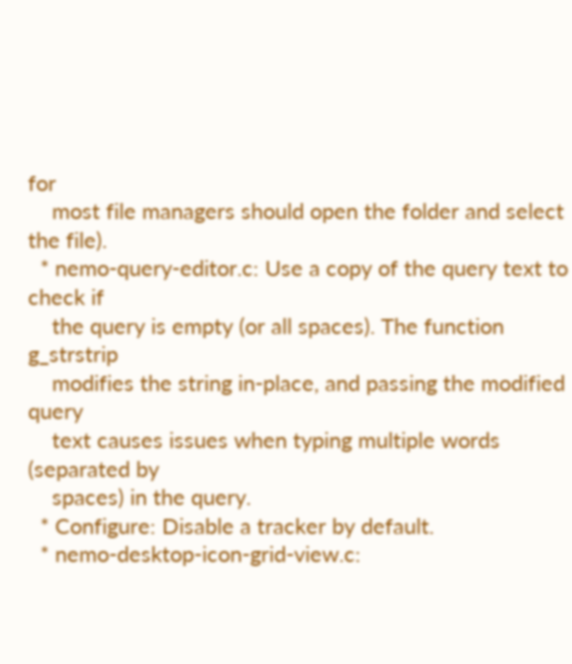for
    most file managers should open the folder and select the file).
  * nemo-query-editor.c: Use a copy of the query text to check if
    the query is empty (or all spaces). The function g_strstrip
    modifies the string in-place, and passing the modified query
    text causes issues when typing multiple words (separated by
    spaces) in the query.
  * Configure: Disable a tracker by default.
  * nemo-desktop-icon-grid-view.c: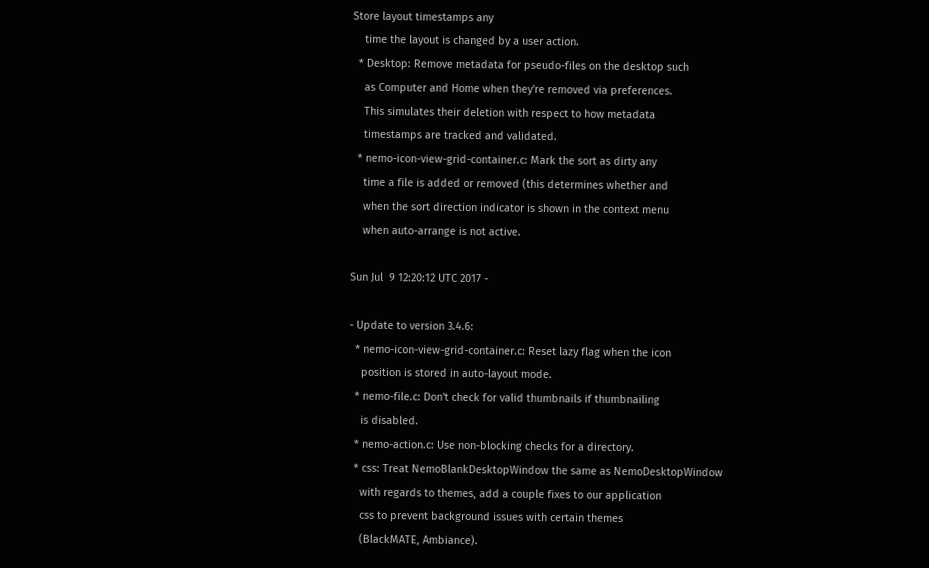Store layout timestamps any
    time the layout is changed by a user action.
  * Desktop: Remove metadata for pseudo-files on the desktop such
    as Computer and Home when they're removed via preferences.
    This simulates their deletion with respect to how metadata
    timestamps are tracked and validated.
  * nemo-icon-view-grid-container.c: Mark the sort as dirty any
    time a file is added or removed (this determines whether and
    when the sort direction indicator is shown in the context menu
    when auto-arrange is not active.

Sun Jul  9 12:20:12 UTC 2017 -

- Update to version 3.4.6:
  * nemo-icon-view-grid-container.c: Reset lazy flag when the icon
    position is stored in auto-layout mode.
  * nemo-file.c: Don't check for valid thumbnails if thumbnailing
    is disabled.
  * nemo-action.c: Use non-blocking checks for a directory.
  * css: Treat NemoBlankDesktopWindow the same as NemoDesktopWindow
    with regards to themes, add a couple fixes to our application
    css to prevent background issues with certain themes
    (BlackMATE, Ambiance).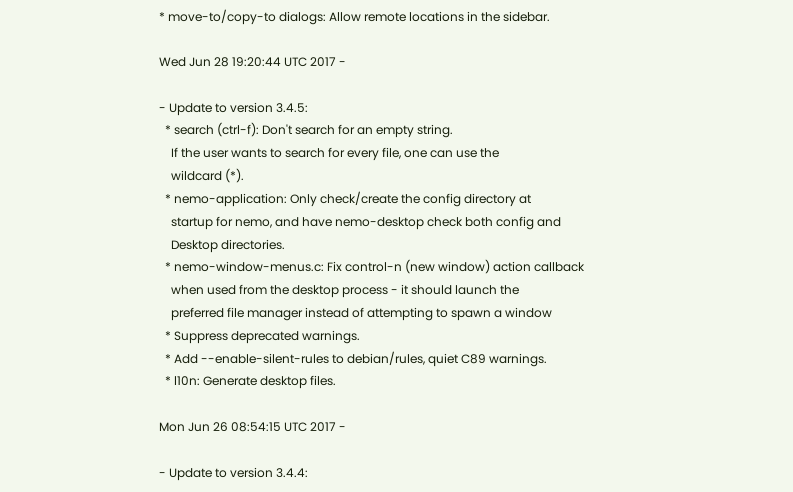* move-to/copy-to dialogs: Allow remote locations in the sidebar.

Wed Jun 28 19:20:44 UTC 2017 -

- Update to version 3.4.5:
  * search (ctrl-f): Don't search for an empty string.
    If the user wants to search for every file, one can use the
    wildcard (*).
  * nemo-application: Only check/create the config directory at
    startup for nemo, and have nemo-desktop check both config and
    Desktop directories.
  * nemo-window-menus.c: Fix control-n (new window) action callback
    when used from the desktop process - it should launch the
    preferred file manager instead of attempting to spawn a window
  * Suppress deprecated warnings.
  * Add --enable-silent-rules to debian/rules, quiet C89 warnings.
  * l10n: Generate desktop files.

Mon Jun 26 08:54:15 UTC 2017 -

- Update to version 3.4.4: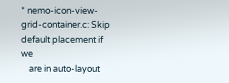* nemo-icon-view-grid-container.c: Skip default placement if we
    are in auto-layout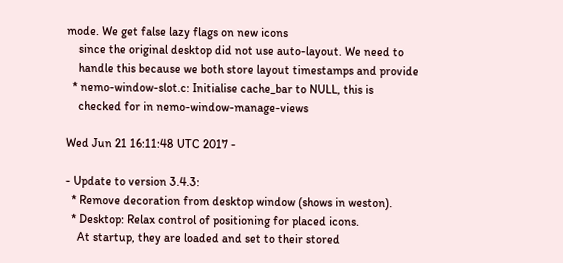mode. We get false lazy flags on new icons
    since the original desktop did not use auto-layout. We need to
    handle this because we both store layout timestamps and provide
  * nemo-window-slot.c: Initialise cache_bar to NULL, this is
    checked for in nemo-window-manage-views

Wed Jun 21 16:11:48 UTC 2017 -

- Update to version 3.4.3:
  * Remove decoration from desktop window (shows in weston).
  * Desktop: Relax control of positioning for placed icons.
    At startup, they are loaded and set to their stored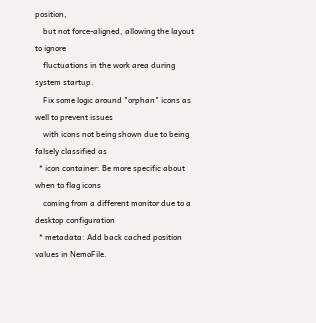position,
    but not force-aligned, allowing the layout to ignore
    fluctuations in the work area during system startup.
    Fix some logic around "orphan" icons as well to prevent issues
    with icons not being shown due to being falsely classified as
  * icon container: Be more specific about when to flag icons
    coming from a different monitor due to a desktop configuration
  * metadata: Add back cached position values in NemoFile.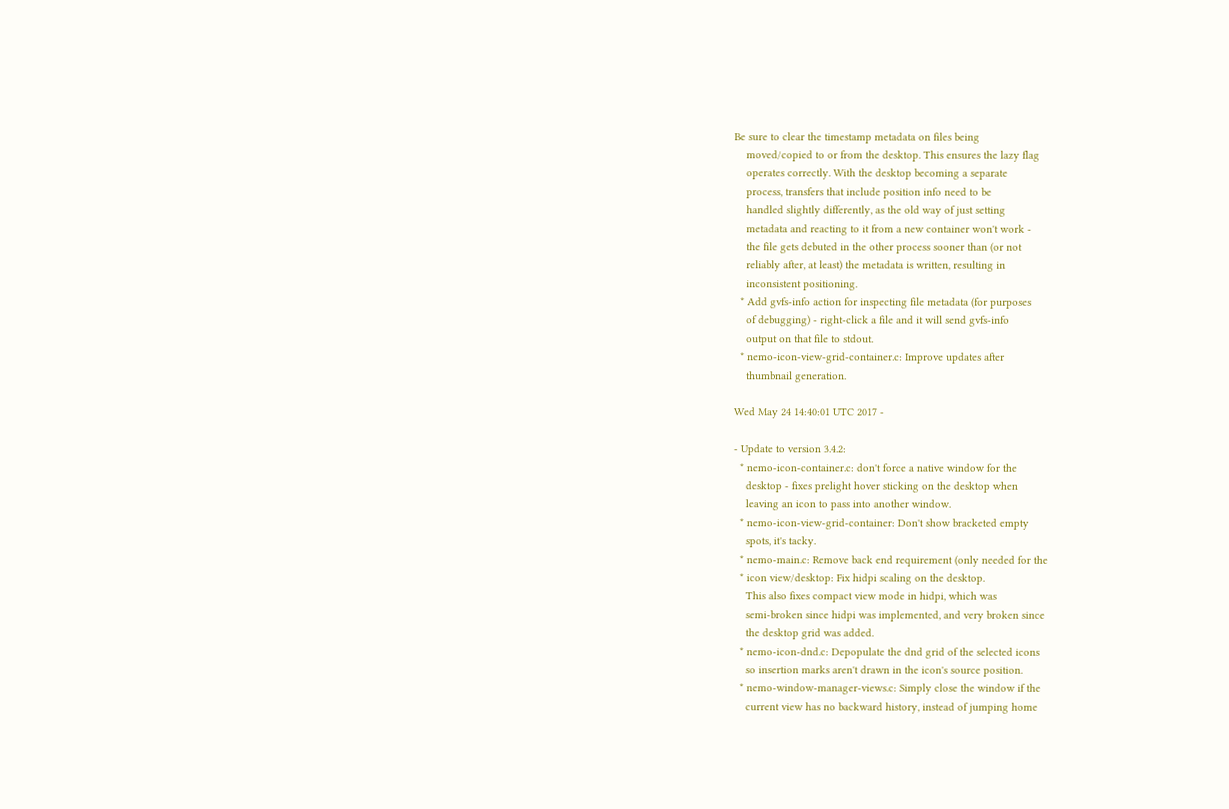Be sure to clear the timestamp metadata on files being
    moved/copied to or from the desktop. This ensures the lazy flag
    operates correctly. With the desktop becoming a separate
    process, transfers that include position info need to be
    handled slightly differently, as the old way of just setting
    metadata and reacting to it from a new container won't work -
    the file gets debuted in the other process sooner than (or not
    reliably after, at least) the metadata is written, resulting in
    inconsistent positioning.
  * Add gvfs-info action for inspecting file metadata (for purposes
    of debugging) - right-click a file and it will send gvfs-info
    output on that file to stdout.
  * nemo-icon-view-grid-container.c: Improve updates after
    thumbnail generation.

Wed May 24 14:40:01 UTC 2017 -

- Update to version 3.4.2:
  * nemo-icon-container.c: don't force a native window for the
    desktop - fixes prelight hover sticking on the desktop when
    leaving an icon to pass into another window.
  * nemo-icon-view-grid-container: Don't show bracketed empty
    spots, it's tacky.
  * nemo-main.c: Remove back end requirement (only needed for the
  * icon view/desktop: Fix hidpi scaling on the desktop.
    This also fixes compact view mode in hidpi, which was
    semi-broken since hidpi was implemented, and very broken since
    the desktop grid was added.
  * nemo-icon-dnd.c: Depopulate the dnd grid of the selected icons
    so insertion marks aren't drawn in the icon's source position.
  * nemo-window-manager-views.c: Simply close the window if the
    current view has no backward history, instead of jumping home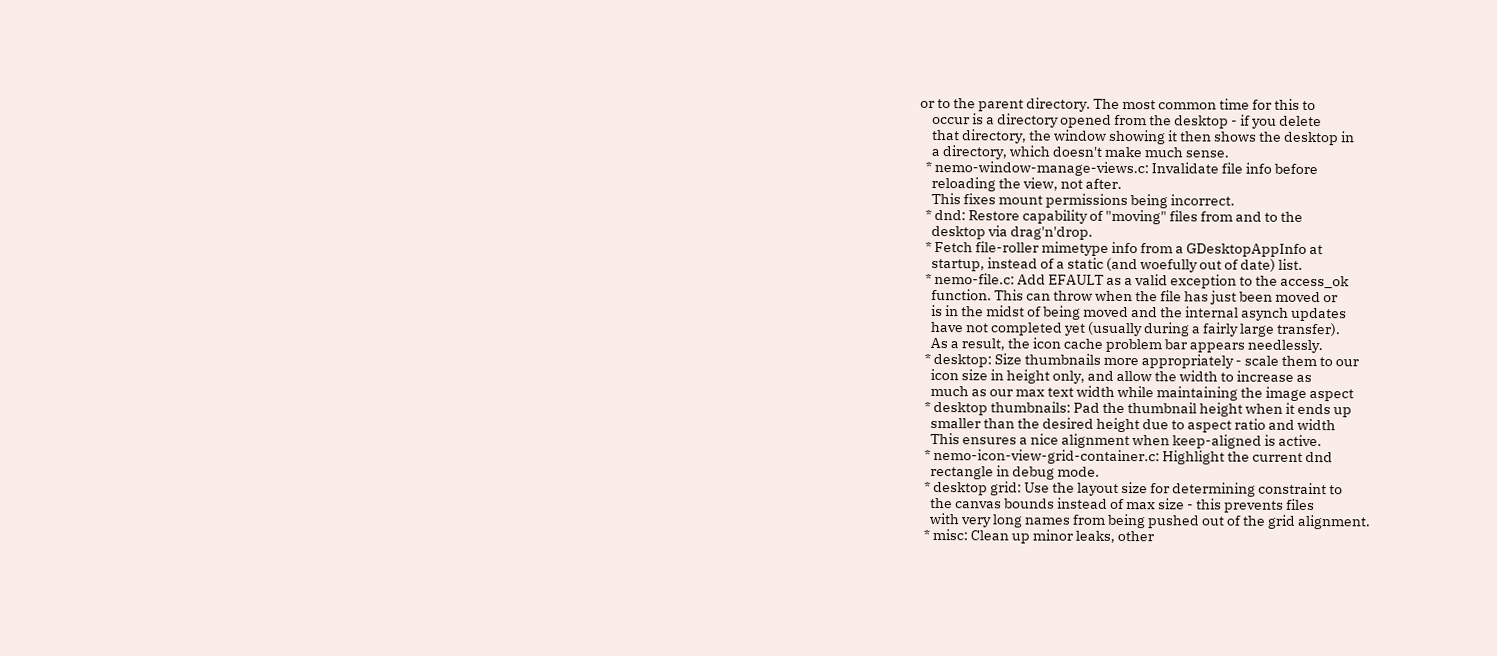or to the parent directory. The most common time for this to
    occur is a directory opened from the desktop - if you delete
    that directory, the window showing it then shows the desktop in
    a directory, which doesn't make much sense.
  * nemo-window-manage-views.c: Invalidate file info before
    reloading the view, not after.
    This fixes mount permissions being incorrect.
  * dnd: Restore capability of "moving" files from and to the
    desktop via drag'n'drop.
  * Fetch file-roller mimetype info from a GDesktopAppInfo at
    startup, instead of a static (and woefully out of date) list.
  * nemo-file.c: Add EFAULT as a valid exception to the access_ok
    function. This can throw when the file has just been moved or
    is in the midst of being moved and the internal asynch updates
    have not completed yet (usually during a fairly large transfer).
    As a result, the icon cache problem bar appears needlessly.
  * desktop: Size thumbnails more appropriately - scale them to our
    icon size in height only, and allow the width to increase as
    much as our max text width while maintaining the image aspect
  * desktop thumbnails: Pad the thumbnail height when it ends up
    smaller than the desired height due to aspect ratio and width
    This ensures a nice alignment when keep-aligned is active.
  * nemo-icon-view-grid-container.c: Highlight the current dnd
    rectangle in debug mode.
  * desktop grid: Use the layout size for determining constraint to
    the canvas bounds instead of max size - this prevents files
    with very long names from being pushed out of the grid alignment.
  * misc: Clean up minor leaks, other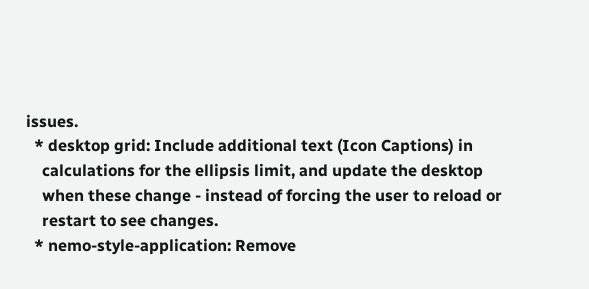issues.
  * desktop grid: Include additional text (Icon Captions) in
    calculations for the ellipsis limit, and update the desktop
    when these change - instead of forcing the user to reload or
    restart to see changes.
  * nemo-style-application: Remove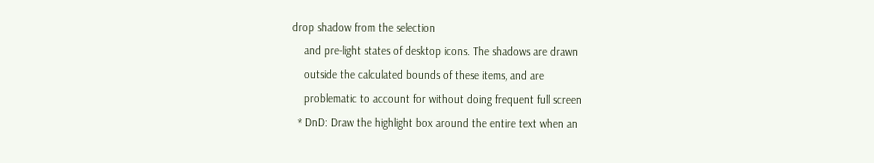drop shadow from the selection
    and pre-light states of desktop icons. The shadows are drawn
    outside the calculated bounds of these items, and are
    problematic to account for without doing frequent full screen
  * DnD: Draw the highlight box around the entire text when an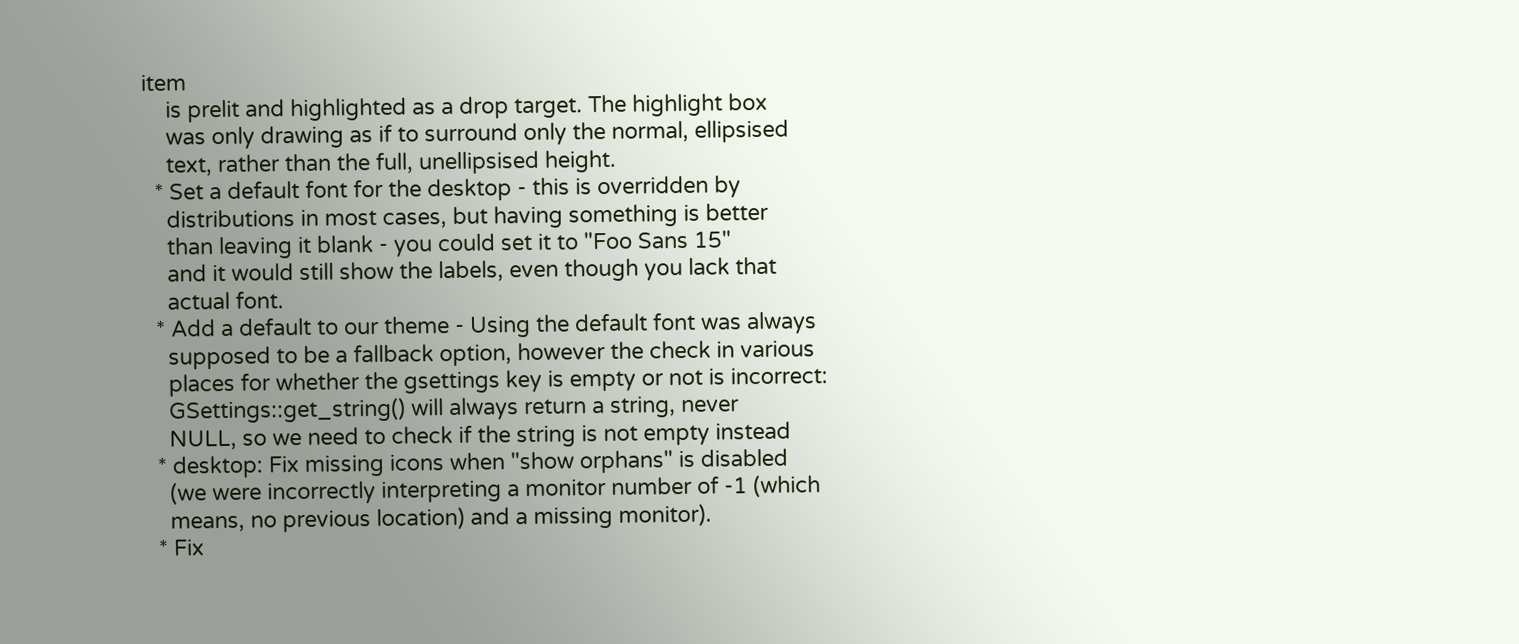item
    is prelit and highlighted as a drop target. The highlight box
    was only drawing as if to surround only the normal, ellipsised
    text, rather than the full, unellipsised height.
  * Set a default font for the desktop - this is overridden by
    distributions in most cases, but having something is better
    than leaving it blank - you could set it to "Foo Sans 15"
    and it would still show the labels, even though you lack that
    actual font.
  * Add a default to our theme - Using the default font was always
    supposed to be a fallback option, however the check in various
    places for whether the gsettings key is empty or not is incorrect:
    GSettings::get_string() will always return a string, never
    NULL, so we need to check if the string is not empty instead
  * desktop: Fix missing icons when "show orphans" is disabled
    (we were incorrectly interpreting a monitor number of -1 (which
    means, no previous location) and a missing monitor).
  * Fix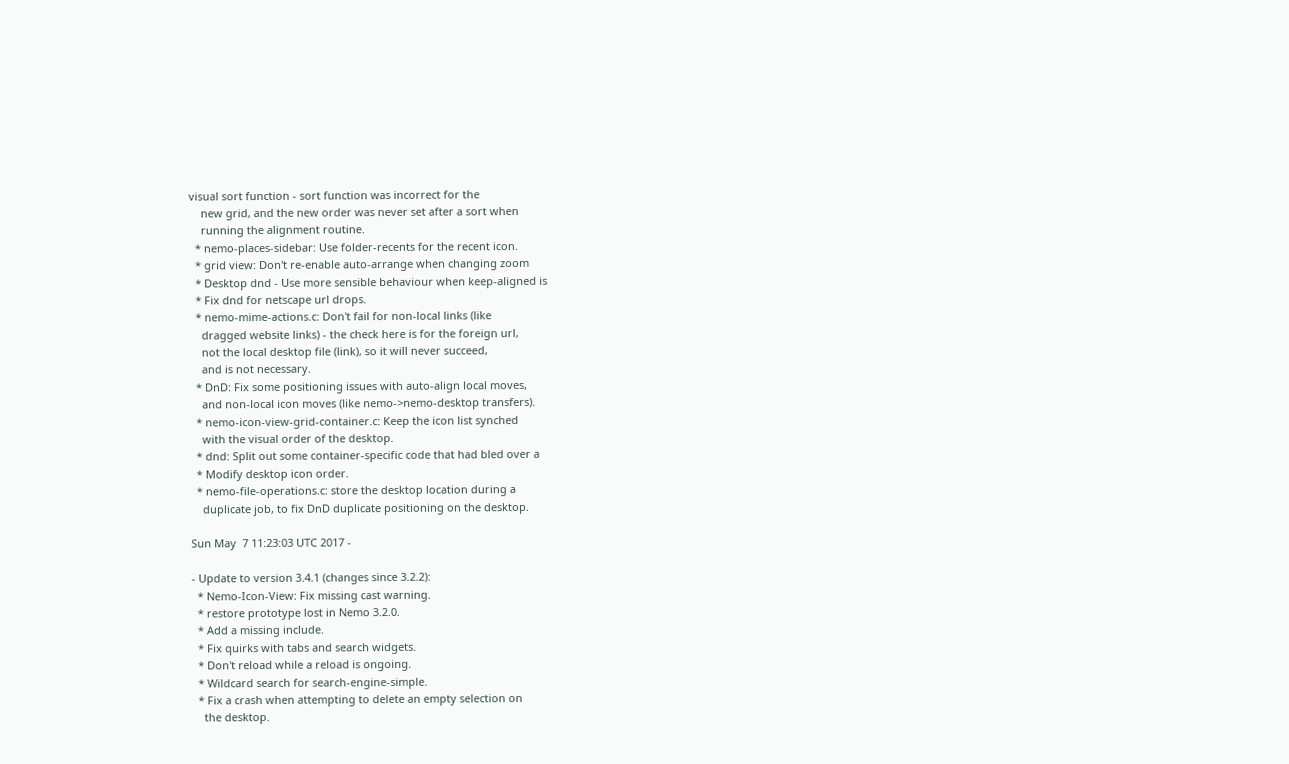visual sort function - sort function was incorrect for the
    new grid, and the new order was never set after a sort when
    running the alignment routine.
  * nemo-places-sidebar: Use folder-recents for the recent icon.
  * grid view: Don't re-enable auto-arrange when changing zoom
  * Desktop dnd - Use more sensible behaviour when keep-aligned is
  * Fix dnd for netscape url drops.
  * nemo-mime-actions.c: Don't fail for non-local links (like
    dragged website links) - the check here is for the foreign url,
    not the local desktop file (link), so it will never succeed,
    and is not necessary.
  * DnD: Fix some positioning issues with auto-align local moves,
    and non-local icon moves (like nemo->nemo-desktop transfers).
  * nemo-icon-view-grid-container.c: Keep the icon list synched
    with the visual order of the desktop.
  * dnd: Split out some container-specific code that had bled over a
  * Modify desktop icon order.
  * nemo-file-operations.c: store the desktop location during a
    duplicate job, to fix DnD duplicate positioning on the desktop.

Sun May  7 11:23:03 UTC 2017 -

- Update to version 3.4.1 (changes since 3.2.2):
  * Nemo-Icon-View: Fix missing cast warning.
  * restore prototype lost in Nemo 3.2.0.
  * Add a missing include.
  * Fix quirks with tabs and search widgets.
  * Don't reload while a reload is ongoing.
  * Wildcard search for search-engine-simple.
  * Fix a crash when attempting to delete an empty selection on
    the desktop.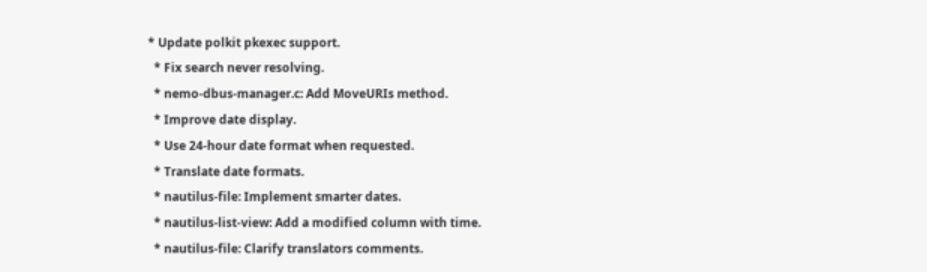* Update polkit pkexec support.
  * Fix search never resolving.
  * nemo-dbus-manager.c: Add MoveURIs method.
  * Improve date display.
  * Use 24-hour date format when requested.
  * Translate date formats.
  * nautilus-file: Implement smarter dates.
  * nautilus-list-view: Add a modified column with time.
  * nautilus-file: Clarify translators comments.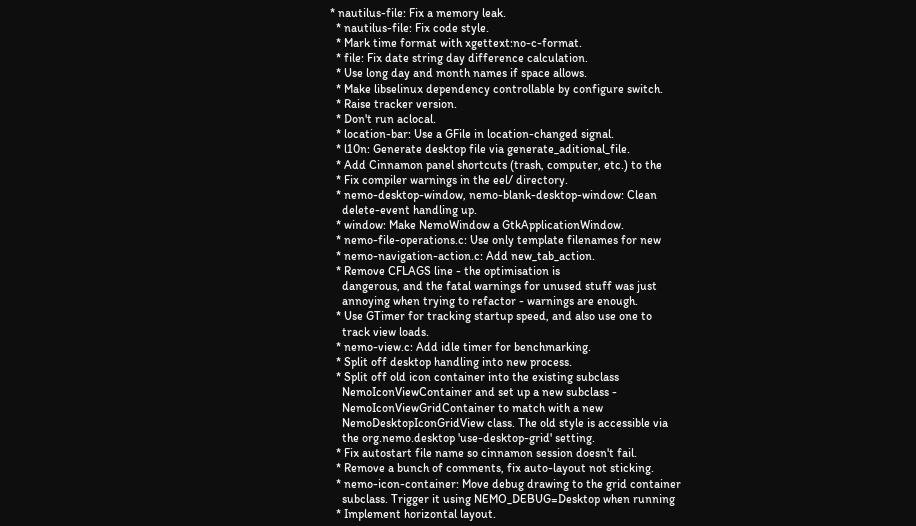* nautilus-file: Fix a memory leak.
  * nautilus-file: Fix code style.
  * Mark time format with xgettext:no-c-format.
  * file: Fix date string day difference calculation.
  * Use long day and month names if space allows.
  * Make libselinux dependency controllable by configure switch.
  * Raise tracker version.
  * Don't run aclocal.
  * location-bar: Use a GFile in location-changed signal.
  * l10n: Generate desktop file via generate_aditional_file.
  * Add Cinnamon panel shortcuts (trash, computer, etc.) to the
  * Fix compiler warnings in the eel/ directory.
  * nemo-desktop-window, nemo-blank-desktop-window: Clean
    delete-event handling up.
  * window: Make NemoWindow a GtkApplicationWindow.
  * nemo-file-operations.c: Use only template filenames for new
  * nemo-navigation-action.c: Add new_tab_action.
  * Remove CFLAGS line - the optimisation is
    dangerous, and the fatal warnings for unused stuff was just
    annoying when trying to refactor - warnings are enough.
  * Use GTimer for tracking startup speed, and also use one to
    track view loads.
  * nemo-view.c: Add idle timer for benchmarking.
  * Split off desktop handling into new process.
  * Split off old icon container into the existing subclass
    NemoIconViewContainer and set up a new subclass -
    NemoIconViewGridContainer to match with a new
    NemoDesktopIconGridView class. The old style is accessible via
    the org.nemo.desktop 'use-desktop-grid' setting.
  * Fix autostart file name so cinnamon session doesn't fail.
  * Remove a bunch of comments, fix auto-layout not sticking.
  * nemo-icon-container: Move debug drawing to the grid container
    subclass. Trigger it using NEMO_DEBUG=Desktop when running
  * Implement horizontal layout.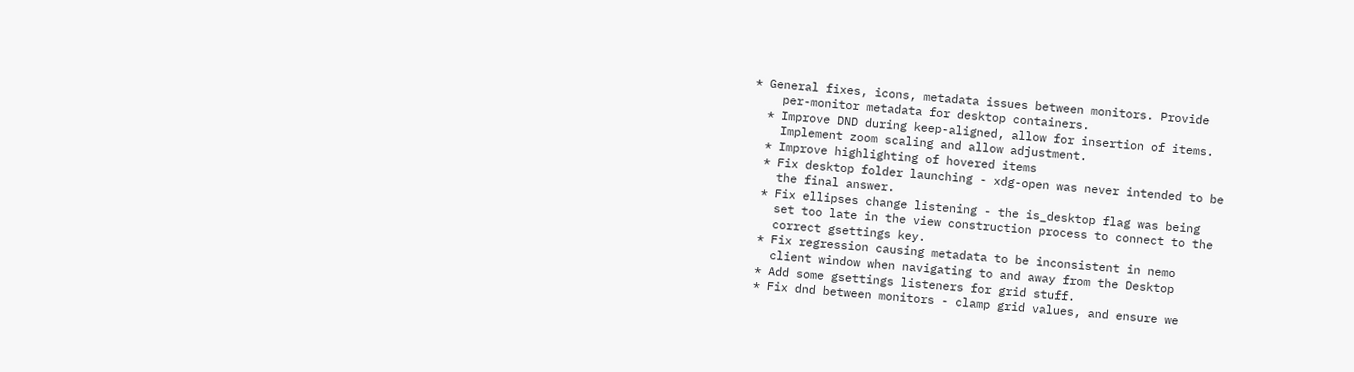* General fixes, icons, metadata issues between monitors. Provide
    per-monitor metadata for desktop containers.
  * Improve DND during keep-aligned, allow for insertion of items.
    Implement zoom scaling and allow adjustment.
  * Improve highlighting of hovered items
  * Fix desktop folder launching - xdg-open was never intended to be
    the final answer.
  * Fix ellipses change listening - the is_desktop flag was being
    set too late in the view construction process to connect to the
    correct gsettings key.
  * Fix regression causing metadata to be inconsistent in nemo
    client window when navigating to and away from the Desktop
  * Add some gsettings listeners for grid stuff.
  * Fix dnd between monitors - clamp grid values, and ensure we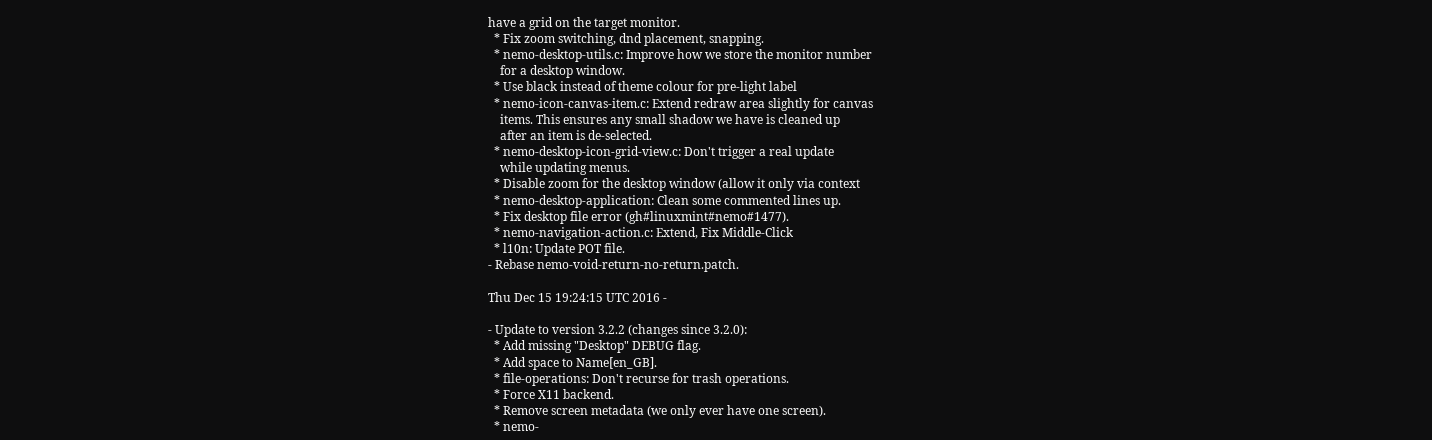have a grid on the target monitor.
  * Fix zoom switching, dnd placement, snapping.
  * nemo-desktop-utils.c: Improve how we store the monitor number
    for a desktop window.
  * Use black instead of theme colour for pre-light label
  * nemo-icon-canvas-item.c: Extend redraw area slightly for canvas
    items. This ensures any small shadow we have is cleaned up
    after an item is de-selected.
  * nemo-desktop-icon-grid-view.c: Don't trigger a real update
    while updating menus.
  * Disable zoom for the desktop window (allow it only via context
  * nemo-desktop-application: Clean some commented lines up.
  * Fix desktop file error (gh#linuxmint#nemo#1477).
  * nemo-navigation-action.c: Extend, Fix Middle-Click
  * l10n: Update POT file.
- Rebase nemo-void-return-no-return.patch.

Thu Dec 15 19:24:15 UTC 2016 -

- Update to version 3.2.2 (changes since 3.2.0):
  * Add missing "Desktop" DEBUG flag.
  * Add space to Name[en_GB].
  * file-operations: Don't recurse for trash operations.
  * Force X11 backend.
  * Remove screen metadata (we only ever have one screen).
  * nemo-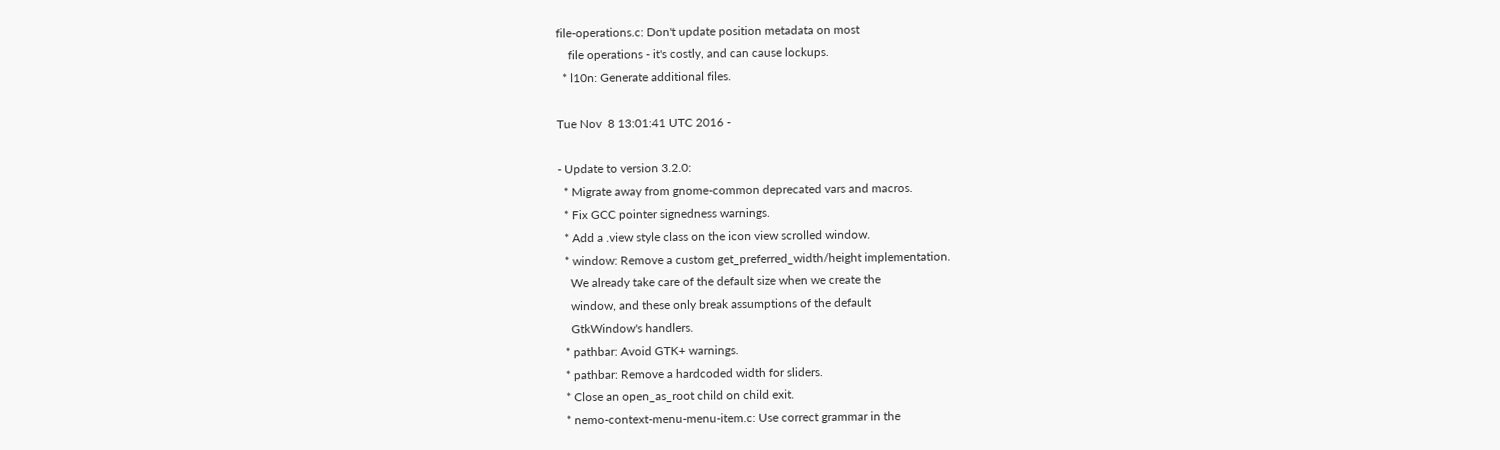file-operations.c: Don't update position metadata on most
    file operations - it's costly, and can cause lockups.
  * l10n: Generate additional files.

Tue Nov  8 13:01:41 UTC 2016 -

- Update to version 3.2.0:
  * Migrate away from gnome-common deprecated vars and macros.
  * Fix GCC pointer signedness warnings.
  * Add a .view style class on the icon view scrolled window.
  * window: Remove a custom get_preferred_width/height implementation.
    We already take care of the default size when we create the
    window, and these only break assumptions of the default
    GtkWindow's handlers.
  * pathbar: Avoid GTK+ warnings.
  * pathbar: Remove a hardcoded width for sliders.
  * Close an open_as_root child on child exit.
  * nemo-context-menu-menu-item.c: Use correct grammar in the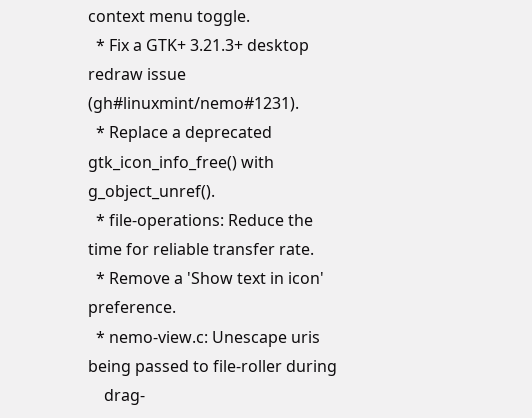context menu toggle.
  * Fix a GTK+ 3.21.3+ desktop redraw issue (gh#linuxmint/nemo#1231).
  * Replace a deprecated gtk_icon_info_free() with g_object_unref().
  * file-operations: Reduce the time for reliable transfer rate.
  * Remove a 'Show text in icon' preference.
  * nemo-view.c: Unescape uris being passed to file-roller during
    drag-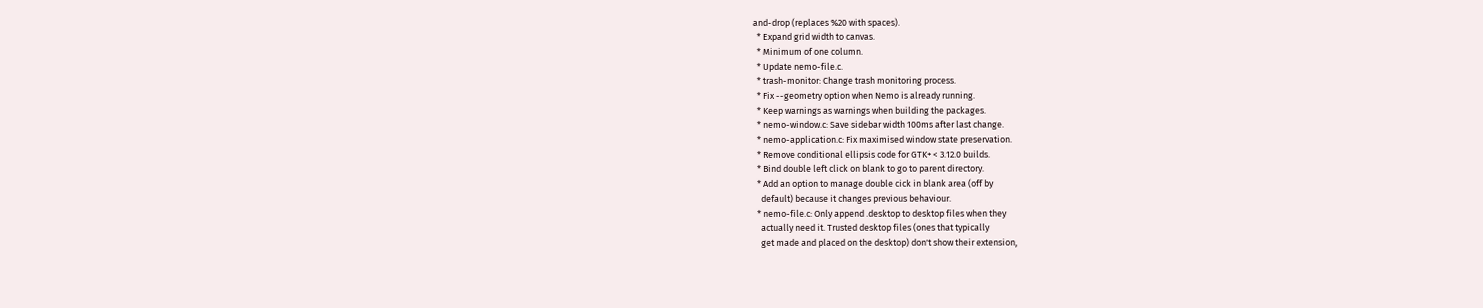and-drop (replaces %20 with spaces).
  * Expand grid width to canvas.
  * Minimum of one column.
  * Update nemo-file.c.
  * trash-monitor: Change trash monitoring process.
  * Fix --geometry option when Nemo is already running.
  * Keep warnings as warnings when building the packages.
  * nemo-window.c: Save sidebar width 100ms after last change.
  * nemo-application.c: Fix maximised window state preservation.
  * Remove conditional ellipsis code for GTK+ < 3.12.0 builds.
  * Bind double left click on blank to go to parent directory.
  * Add an option to manage double cick in blank area (off by
    default) because it changes previous behaviour.
  * nemo-file.c: Only append .desktop to desktop files when they
    actually need it. Trusted desktop files (ones that typically
    get made and placed on the desktop) don't show their extension,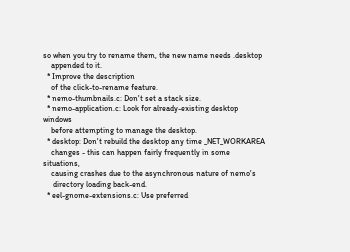so when you try to rename them, the new name needs .desktop
    appended to it.
  * Improve the description
    of the click-to-rename feature.
  * nemo-thumbnails.c: Don't set a stack size.
  * nemo-application.c: Look for already-existing desktop windows
    before attempting to manage the desktop.
  * desktop: Don't rebuild the desktop any time _NET_WORKAREA
    changes - this can happen fairly frequently in some situations,
    causing crashes due to the asynchronous nature of nemo's
     directory loading back-end.
  * eel-gnome-extensions.c: Use preferred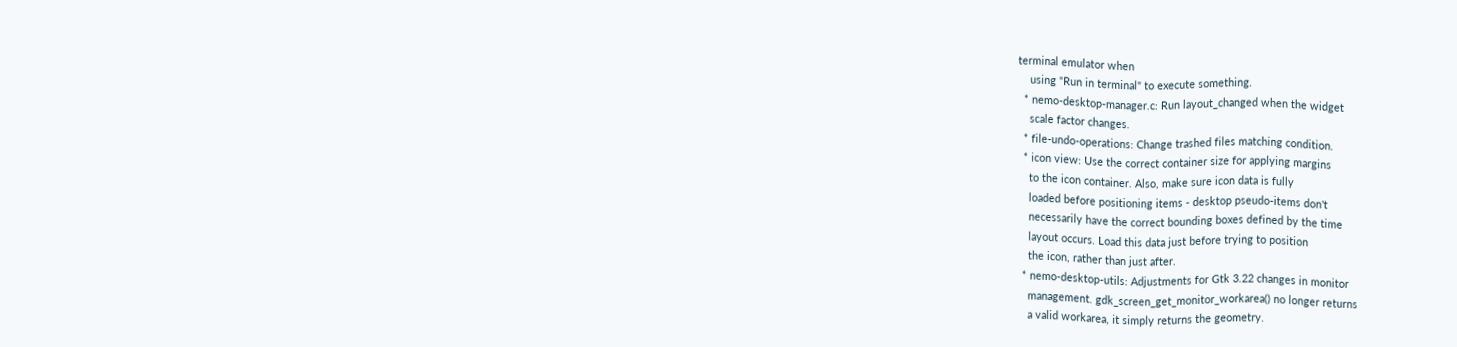terminal emulator when
    using "Run in terminal" to execute something.
  * nemo-desktop-manager.c: Run layout_changed when the widget
    scale factor changes.
  * file-undo-operations: Change trashed files matching condition.
  * icon view: Use the correct container size for applying margins
    to the icon container. Also, make sure icon data is fully
    loaded before positioning items - desktop pseudo-items don't
    necessarily have the correct bounding boxes defined by the time
    layout occurs. Load this data just before trying to position
    the icon, rather than just after.
  * nemo-desktop-utils: Adjustments for Gtk 3.22 changes in monitor
    management. gdk_screen_get_monitor_workarea() no longer returns
    a valid workarea, it simply returns the geometry.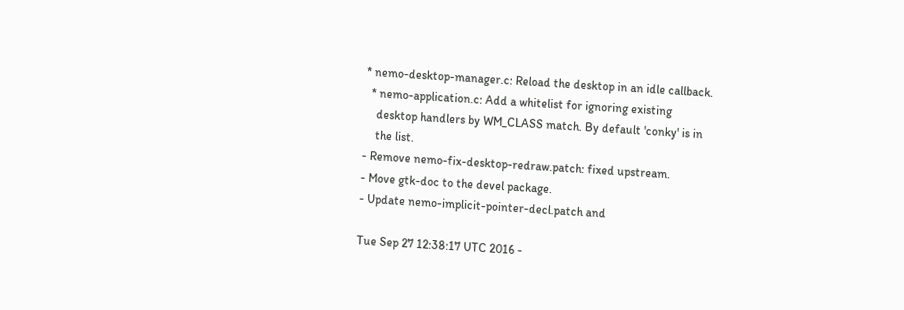* nemo-desktop-manager.c: Reload the desktop in an idle callback.
  * nemo-application.c: Add a whitelist for ignoring existing
    desktop handlers by WM_CLASS match. By default 'conky' is in
    the list.
- Remove nemo-fix-desktop-redraw.patch: fixed upstream.
- Move gtk-doc to the devel package.
- Update nemo-implicit-pointer-decl.patch and

Tue Sep 27 12:38:17 UTC 2016 -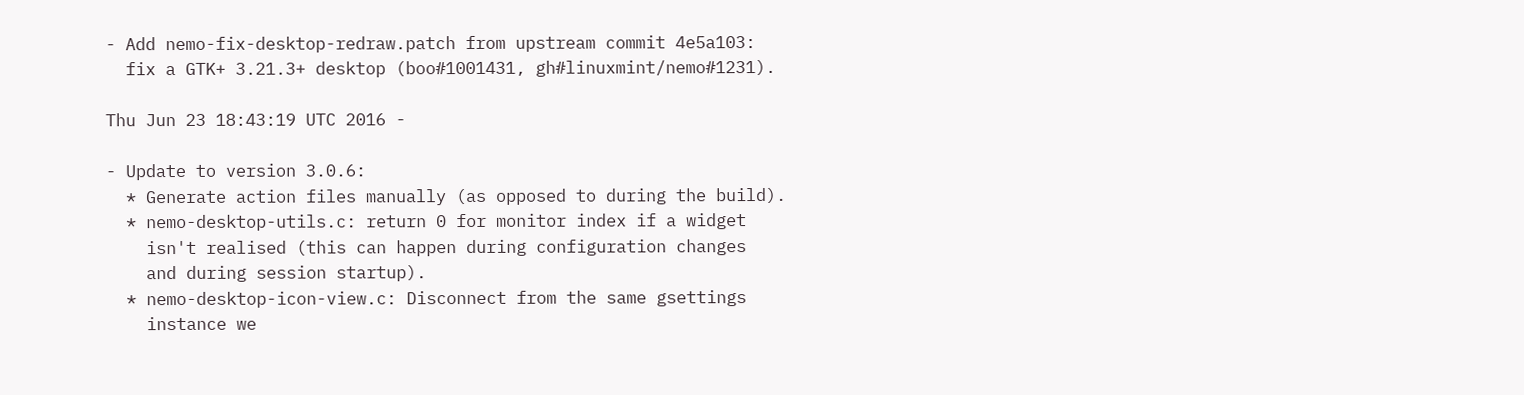- Add nemo-fix-desktop-redraw.patch from upstream commit 4e5a103:
  fix a GTK+ 3.21.3+ desktop (boo#1001431, gh#linuxmint/nemo#1231).

Thu Jun 23 18:43:19 UTC 2016 -

- Update to version 3.0.6:
  * Generate action files manually (as opposed to during the build).
  * nemo-desktop-utils.c: return 0 for monitor index if a widget
    isn't realised (this can happen during configuration changes
    and during session startup).
  * nemo-desktop-icon-view.c: Disconnect from the same gsettings
    instance we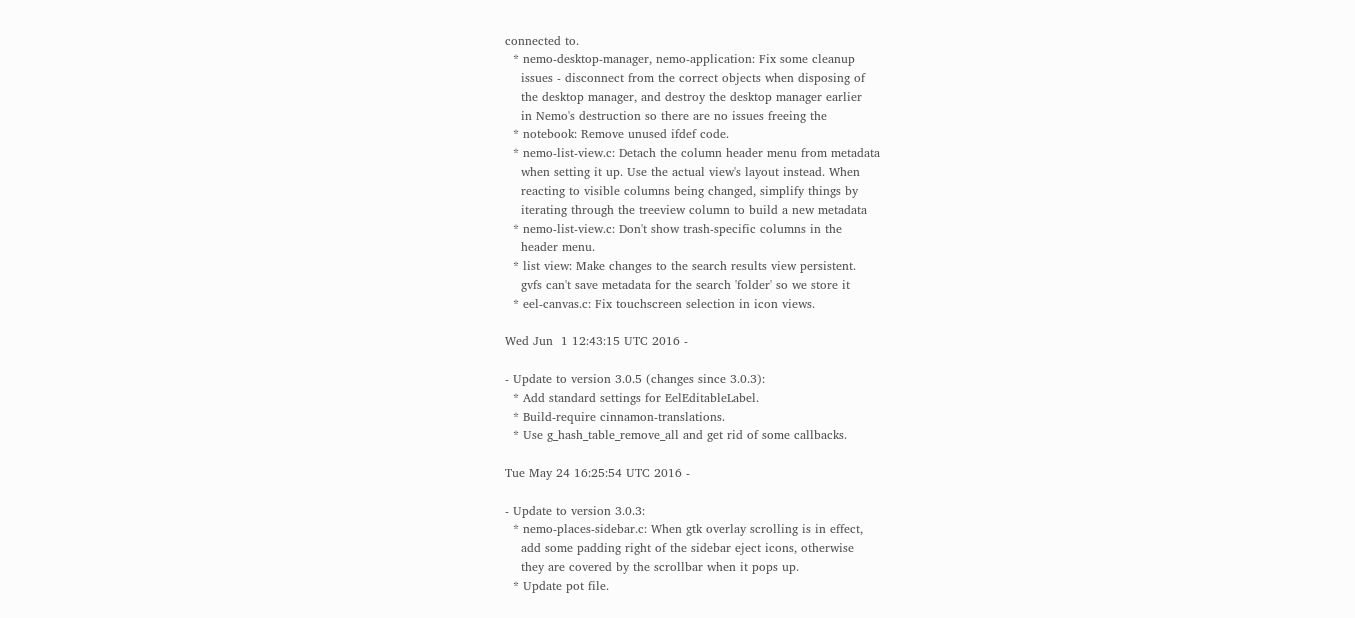connected to.
  * nemo-desktop-manager, nemo-application: Fix some cleanup
    issues - disconnect from the correct objects when disposing of
    the desktop manager, and destroy the desktop manager earlier
    in Nemo's destruction so there are no issues freeing the
  * notebook: Remove unused ifdef code.
  * nemo-list-view.c: Detach the column header menu from metadata
    when setting it up. Use the actual view's layout instead. When
    reacting to visible columns being changed, simplify things by
    iterating through the treeview column to build a new metadata
  * nemo-list-view.c: Don't show trash-specific columns in the
    header menu.
  * list view: Make changes to the search results view persistent.
    gvfs can't save metadata for the search 'folder' so we store it
  * eel-canvas.c: Fix touchscreen selection in icon views.

Wed Jun  1 12:43:15 UTC 2016 -

- Update to version 3.0.5 (changes since 3.0.3):
  * Add standard settings for EelEditableLabel.
  * Build-require cinnamon-translations.
  * Use g_hash_table_remove_all and get rid of some callbacks.

Tue May 24 16:25:54 UTC 2016 -

- Update to version 3.0.3:
  * nemo-places-sidebar.c: When gtk overlay scrolling is in effect,
    add some padding right of the sidebar eject icons, otherwise
    they are covered by the scrollbar when it pops up.
  * Update pot file.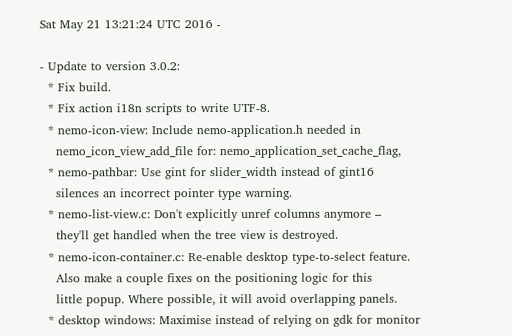Sat May 21 13:21:24 UTC 2016 -

- Update to version 3.0.2:
  * Fix build.
  * Fix action i18n scripts to write UTF-8.
  * nemo-icon-view: Include nemo-application.h needed in
    nemo_icon_view_add_file for: nemo_application_set_cache_flag,
  * nemo-pathbar: Use gint for slider_width instead of gint16
    silences an incorrect pointer type warning.
  * nemo-list-view.c: Don't explicitly unref columns anymore –
    they'll get handled when the tree view is destroyed.
  * nemo-icon-container.c: Re-enable desktop type-to-select feature.
    Also make a couple fixes on the positioning logic for this
    little popup. Where possible, it will avoid overlapping panels.
  * desktop windows: Maximise instead of relying on gdk for monitor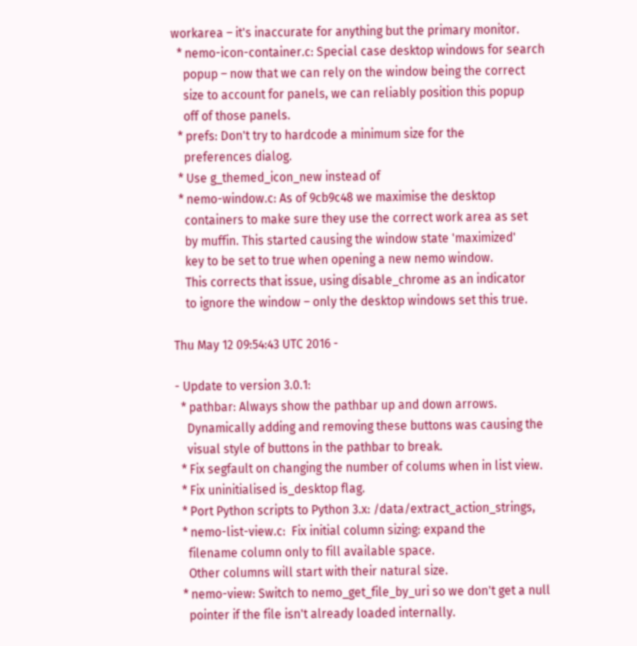workarea – it's inaccurate for anything but the primary monitor.
  * nemo-icon-container.c: Special case desktop windows for search
    popup – now that we can rely on the window being the correct
    size to account for panels, we can reliably position this popup
    off of those panels.
  * prefs: Don't try to hardcode a minimum size for the
    preferences dialog.
  * Use g_themed_icon_new instead of
  * nemo-window.c: As of 9cb9c48 we maximise the desktop
    containers to make sure they use the correct work area as set
    by muffin. This started causing the window state 'maximized'
    key to be set to true when opening a new nemo window.
    This corrects that issue, using disable_chrome as an indicator
    to ignore the window – only the desktop windows set this true.

Thu May 12 09:54:43 UTC 2016 -

- Update to version 3.0.1:
  * pathbar: Always show the pathbar up and down arrows.
    Dynamically adding and removing these buttons was causing the
    visual style of buttons in the pathbar to break.
  * Fix segfault on changing the number of colums when in list view.
  * Fix uninitialised is_desktop flag.
  * Port Python scripts to Python 3.x: /data/extract_action_strings,
  * nemo-list-view.c:  Fix initial column sizing: expand the
    filename column only to fill available space.
    Other columns will start with their natural size.
  * nemo-view: Switch to nemo_get_file_by_uri so we don't get a null
    pointer if the file isn't already loaded internally.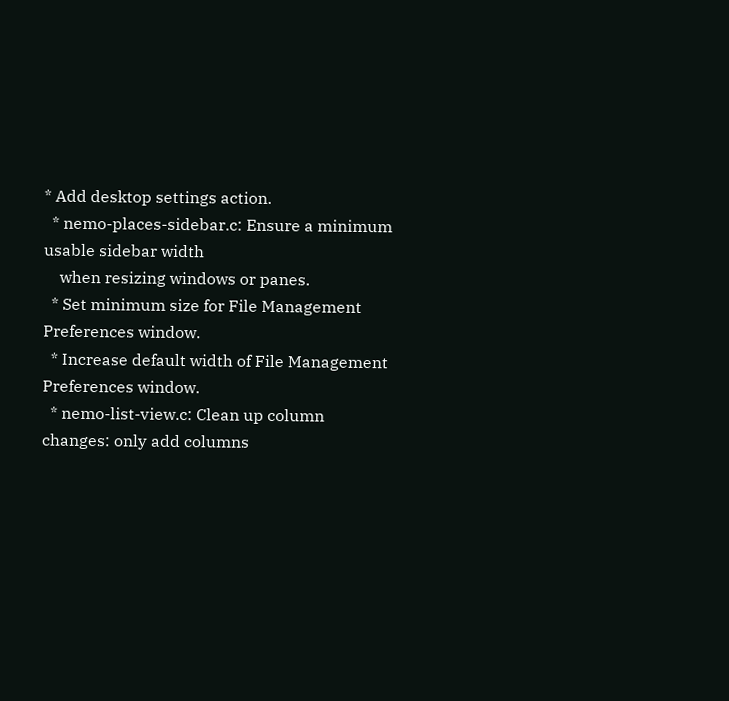* Add desktop settings action.
  * nemo-places-sidebar.c: Ensure a minimum usable sidebar width
    when resizing windows or panes.
  * Set minimum size for File Management Preferences window.
  * Increase default width of File Management Preferences window.
  * nemo-list-view.c: Clean up column changes: only add columns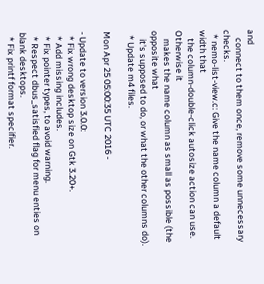and
    connect to them once, remove some unnecessary checks.
  * nemo-list-view.c: Give the name column a default width that
    the column-double-click autosize action can use. Otherwise it
    makes the name column as small as possible (the opposite what
    it's supposed to do, or what the other columns do).
  * Update m4 files.

Mon Apr 25 05:00:35 UTC 2016 -

- Update to version 3.0.0:
  * Fix wrong desktop size on Gtk 3.20+.
  * Add missing includes.
  * Fix pointer types, to avoid warning.
  * Respect dbus_satisfied flag for menu enties on blank desktops.
  * Fix printf format specifier.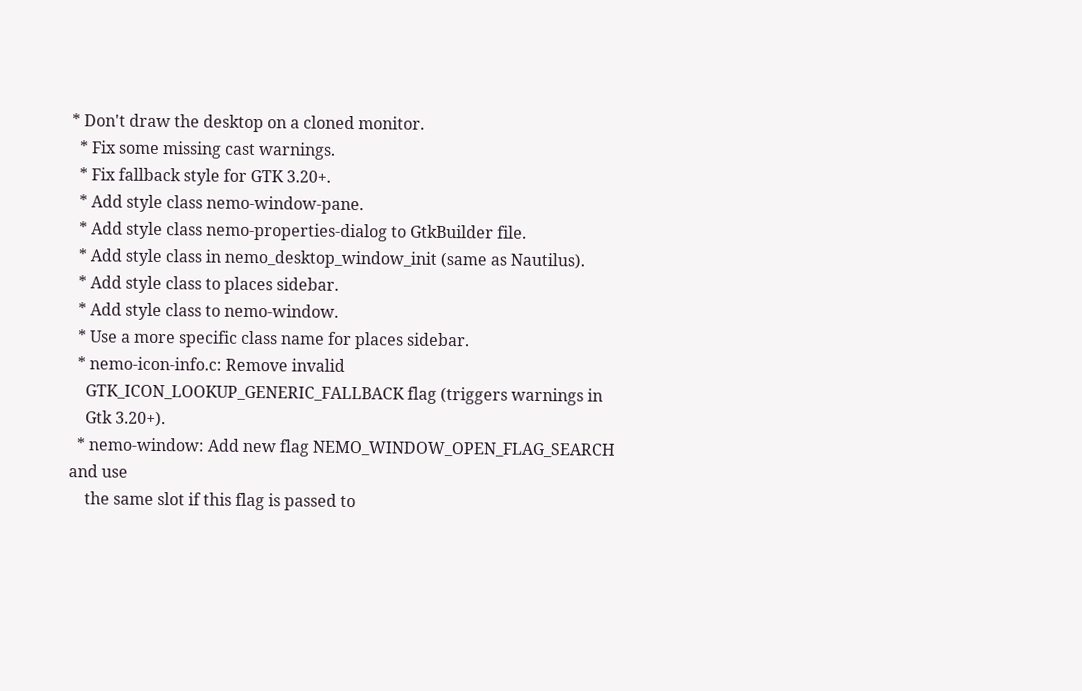* Don't draw the desktop on a cloned monitor.
  * Fix some missing cast warnings.
  * Fix fallback style for GTK 3.20+.
  * Add style class nemo-window-pane.
  * Add style class nemo-properties-dialog to GtkBuilder file.
  * Add style class in nemo_desktop_window_init (same as Nautilus).
  * Add style class to places sidebar.
  * Add style class to nemo-window.
  * Use a more specific class name for places sidebar.
  * nemo-icon-info.c: Remove invalid
    GTK_ICON_LOOKUP_GENERIC_FALLBACK flag (triggers warnings in
    Gtk 3.20+).
  * nemo-window: Add new flag NEMO_WINDOW_OPEN_FLAG_SEARCH and use
    the same slot if this flag is passed to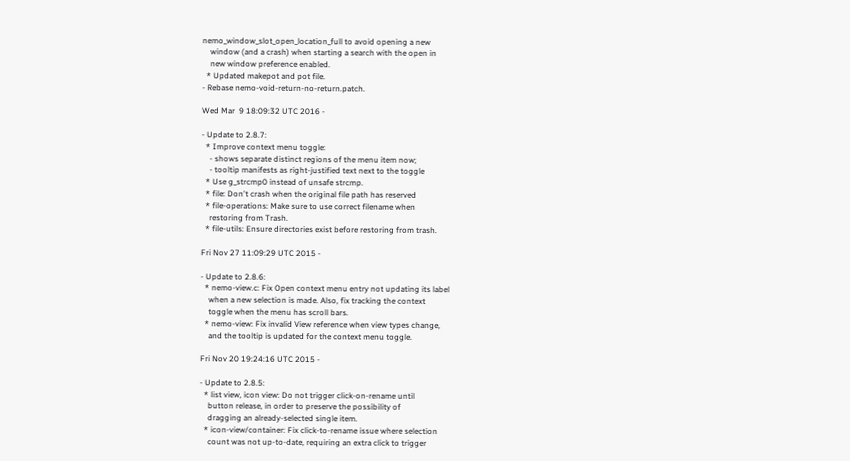nemo_window_slot_open_location_full to avoid opening a new
    window (and a crash) when starting a search with the open in
    new window preference enabled.
  * Updated makepot and pot file.
- Rebase nemo-void-return-no-return.patch.

Wed Mar  9 18:09:32 UTC 2016 -

- Update to 2.8.7:
  * Improve context menu toggle:
    - shows separate distinct regions of the menu item now;
    - tooltip manifests as right-justified text next to the toggle
  * Use g_strcmp0 instead of unsafe strcmp.
  * file: Don't crash when the original file path has reserved
  * file-operations: Make sure to use correct filename when
    restoring from Trash.
  * file-utils: Ensure directories exist before restoring from trash.

Fri Nov 27 11:09:29 UTC 2015 -

- Update to 2.8.6:
  * nemo-view.c: Fix Open context menu entry not updating its label
    when a new selection is made. Also, fix tracking the context
    toggle when the menu has scroll bars.
  * nemo-view: Fix invalid View reference when view types change,
    and the tooltip is updated for the context menu toggle.

Fri Nov 20 19:24:16 UTC 2015 -

- Update to 2.8.5:
  * list view, icon view: Do not trigger click-on-rename until
    button release, in order to preserve the possibility of
    dragging an already-selected single item.
  * icon-view/container: Fix click-to-rename issue where selection
    count was not up-to-date, requiring an extra click to trigger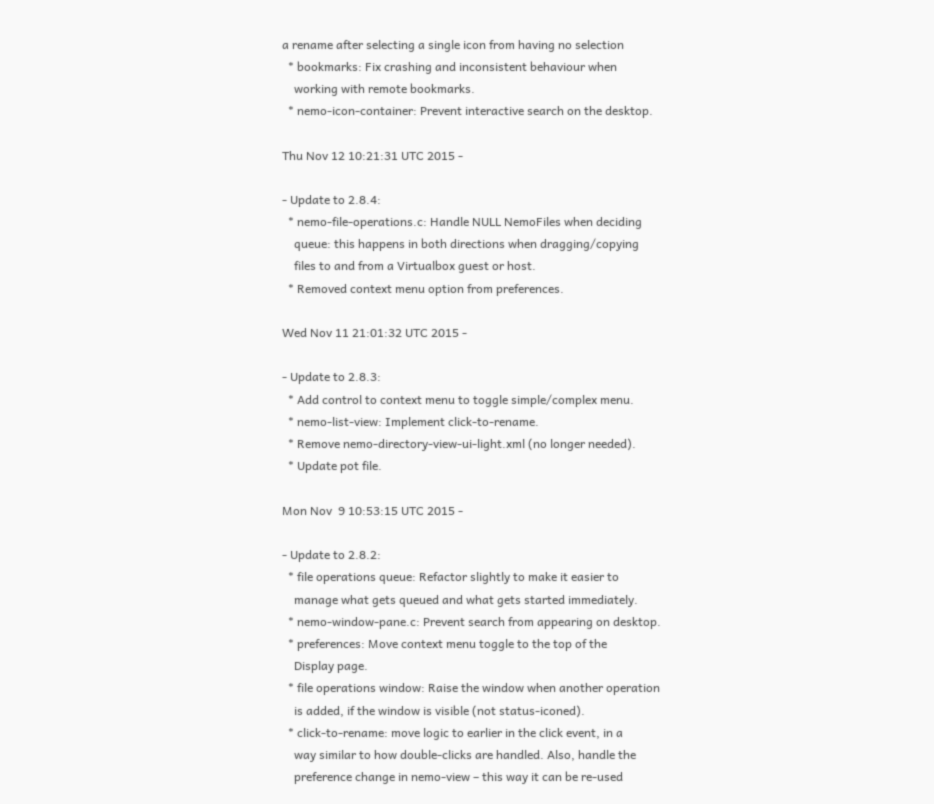a rename after selecting a single icon from having no selection
  * bookmarks: Fix crashing and inconsistent behaviour when
    working with remote bookmarks.
  * nemo-icon-container: Prevent interactive search on the desktop.

Thu Nov 12 10:21:31 UTC 2015 -

- Update to 2.8.4:
  * nemo-file-operations.c: Handle NULL NemoFiles when deciding
    queue: this happens in both directions when dragging/copying
    files to and from a Virtualbox guest or host.
  * Removed context menu option from preferences.

Wed Nov 11 21:01:32 UTC 2015 -

- Update to 2.8.3:
  * Add control to context menu to toggle simple/complex menu.
  * nemo-list-view: Implement click-to-rename.
  * Remove nemo-directory-view-ui-light.xml (no longer needed).
  * Update pot file.

Mon Nov  9 10:53:15 UTC 2015 -

- Update to 2.8.2:
  * file operations queue: Refactor slightly to make it easier to
    manage what gets queued and what gets started immediately.
  * nemo-window-pane.c: Prevent search from appearing on desktop.
  * preferences: Move context menu toggle to the top of the
    Display page.
  * file operations window: Raise the window when another operation
    is added, if the window is visible (not status-iconed).
  * click-to-rename: move logic to earlier in the click event, in a
    way similar to how double-clicks are handled. Also, handle the
    preference change in nemo-view – this way it can be re-used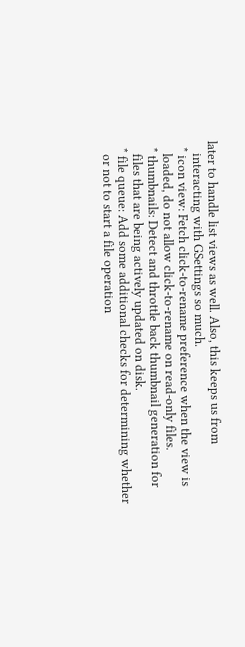later to handle list views as well. Also, this keeps us from
    interacting with GSettings so much.
  * icon view: Fetch click-to-rename preference when the view is
    loaded, do not allow click-to-rename on read-only files.
  * thumbnails: Detect and throttle back thumbnail generation for
    files that are being actively updated on disk.
  * file queue: Add some additional checks for determining whether
    or not to start a file operation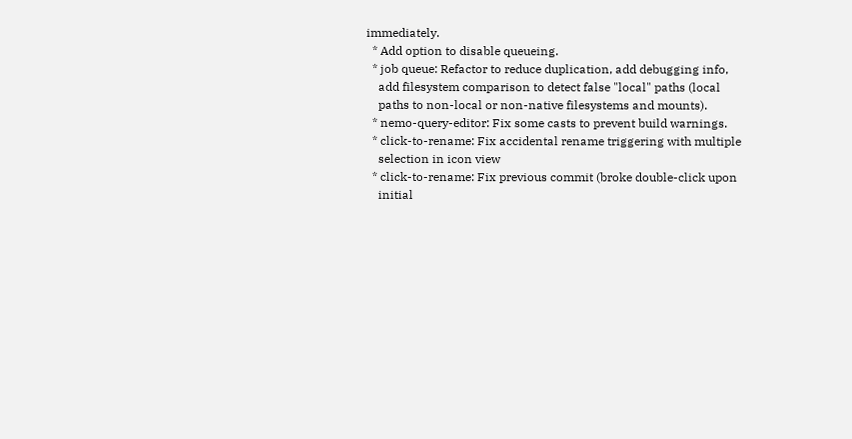immediately.
  * Add option to disable queueing.
  * job queue: Refactor to reduce duplication, add debugging info,
    add filesystem comparison to detect false "local" paths (local
    paths to non-local or non-native filesystems and mounts).
  * nemo-query-editor: Fix some casts to prevent build warnings.
  * click-to-rename: Fix accidental rename triggering with multiple
    selection in icon view
  * click-to-rename: Fix previous commit (broke double-click upon
    initial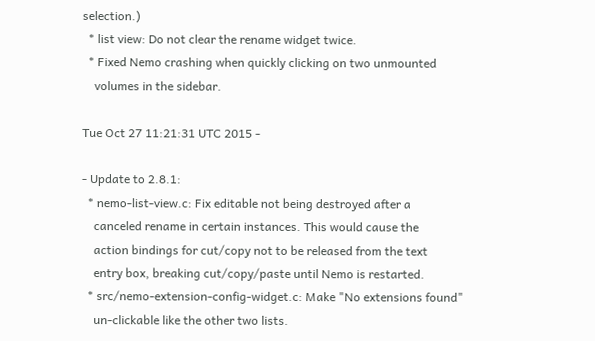selection.)
  * list view: Do not clear the rename widget twice.
  * Fixed Nemo crashing when quickly clicking on two unmounted
    volumes in the sidebar.

Tue Oct 27 11:21:31 UTC 2015 -

- Update to 2.8.1:
  * nemo-list-view.c: Fix editable not being destroyed after a
    canceled rename in certain instances. This would cause the
    action bindings for cut/copy not to be released from the text
    entry box, breaking cut/copy/paste until Nemo is restarted.
  * src/nemo-extension-config-widget.c: Make "No extensions found"
    un-clickable like the other two lists.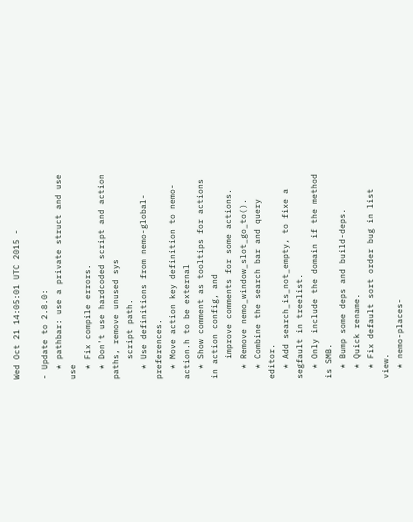Wed Oct 21 14:05:01 UTC 2015 -

- Update to 2.8.0:
  * pathbar: use a private struct and use use
  * Fix compile errors.
  * Don't use hardcoded script and action paths, remove unused sys
    script path.
  * Use definitions from nemo-global-preferences.
  * Move action key definition to nemo-action.h to be external
  * Show comment as tooltips for actions in action config, and
    improve comments for some actions.
  * Remove nemo_window_slot_go_to().
  * Combine the search bar and query editor.
  * Add search_is_not_empty, to fixe a segfault in treelist.
  * Only include the domain if the method is SMB.
  * Bump some deps and build-deps.
  * Quick rename.
  * Fix default sort order bug in list view.
  * nemo-places-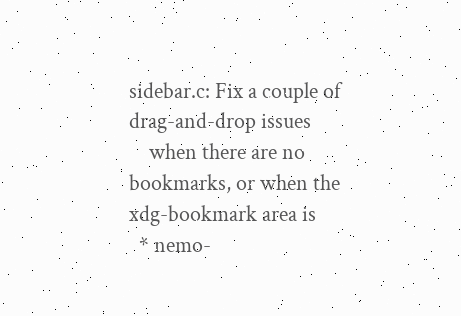sidebar.c: Fix a couple of drag-and-drop issues
    when there are no bookmarks, or when the xdg-bookmark area is
  * nemo-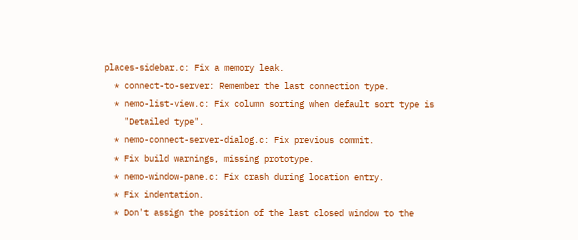places-sidebar.c: Fix a memory leak.
  * connect-to-server: Remember the last connection type.
  * nemo-list-view.c: Fix column sorting when default sort type is
    "Detailed type".
  * nemo-connect-server-dialog.c: Fix previous commit.
  * Fix build warnings, missing prototype.
  * nemo-window-pane.c: Fix crash during location entry.
  * Fix indentation.
  * Don't assign the position of the last closed window to the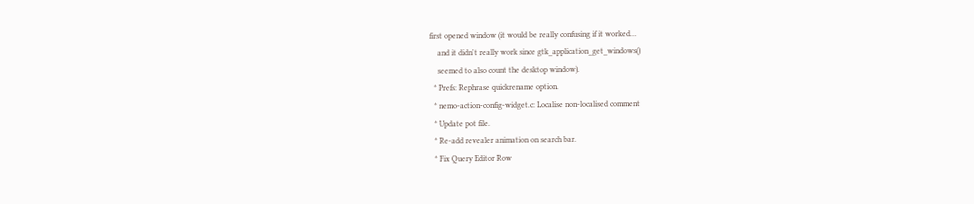first opened window (it would be really confusing if it worked…
    and it didn't really work since gtk_application_get_windows()
    seemed to also count the desktop window).
  * Prefs: Rephrase quickrename option.
  * nemo-action-config-widget.c: Localise non-localised comment
  * Update pot file.
  * Re-add revealer animation on search bar.
  * Fix Query Editor Row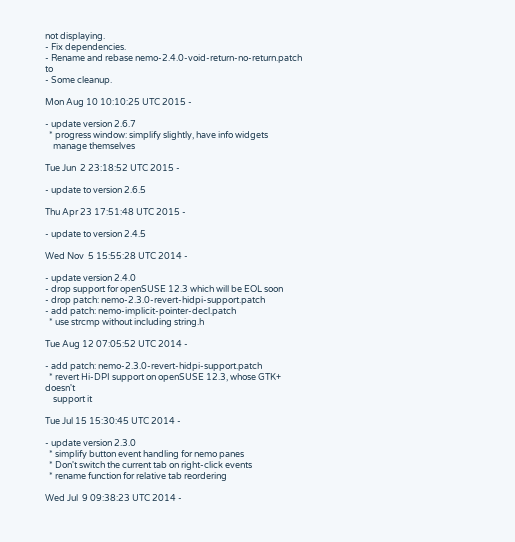not displaying.
- Fix dependencies.
- Rename and rebase nemo-2.4.0-void-return-no-return.patch to
- Some cleanup.

Mon Aug 10 10:10:25 UTC 2015 -

- update version 2.6.7
  * progress window: simplify slightly, have info widgets
    manage themselves

Tue Jun  2 23:18:52 UTC 2015 -

- update to version 2.6.5

Thu Apr 23 17:51:48 UTC 2015 -

- update to version 2.4.5

Wed Nov  5 15:55:28 UTC 2014 -

- update version 2.4.0
- drop support for openSUSE 12.3 which will be EOL soon
- drop patch: nemo-2.3.0-revert-hidpi-support.patch
- add patch: nemo-implicit-pointer-decl.patch
  * use strcmp without including string.h

Tue Aug 12 07:05:52 UTC 2014 -

- add patch: nemo-2.3.0-revert-hidpi-support.patch
  * revert Hi-DPI support on openSUSE 12.3, whose GTK+ doesn't
    support it

Tue Jul 15 15:30:45 UTC 2014 -

- update version 2.3.0
  * simplify button event handling for nemo panes
  * Don't switch the current tab on right-click events
  * rename function for relative tab reordering

Wed Jul  9 09:38:23 UTC 2014 -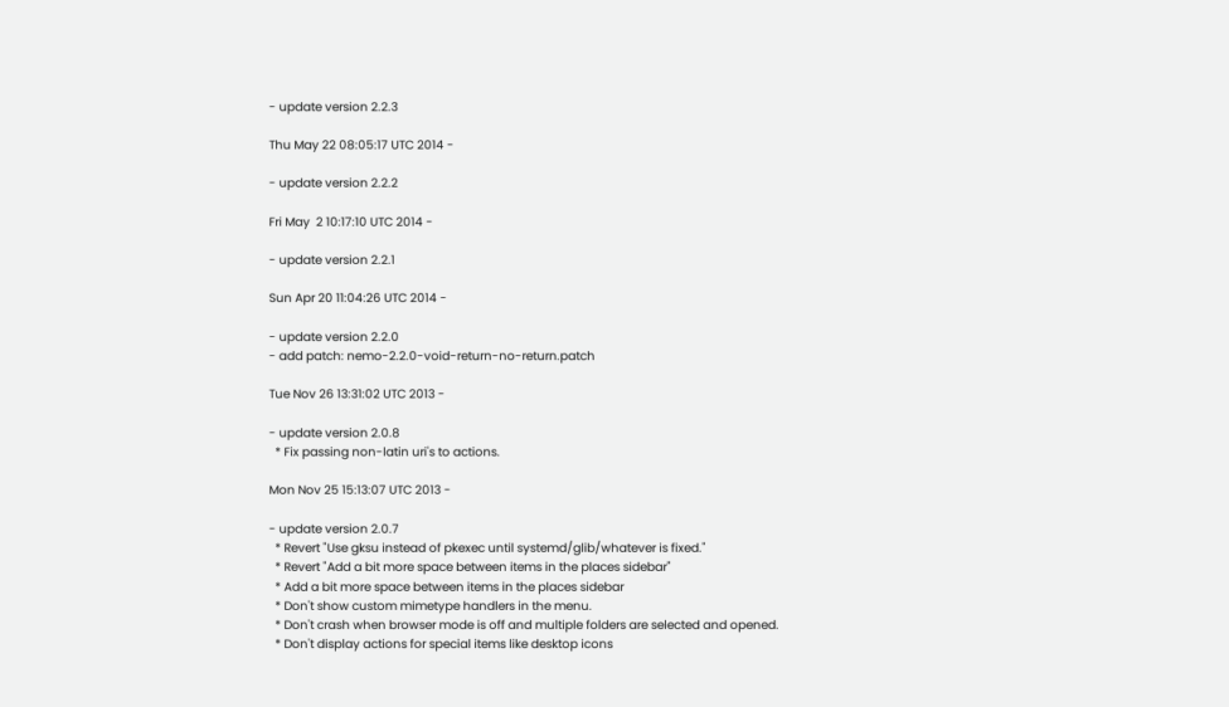- update version 2.2.3

Thu May 22 08:05:17 UTC 2014 -

- update version 2.2.2

Fri May  2 10:17:10 UTC 2014 -

- update version 2.2.1

Sun Apr 20 11:04:26 UTC 2014 -

- update version 2.2.0
- add patch: nemo-2.2.0-void-return-no-return.patch

Tue Nov 26 13:31:02 UTC 2013 -

- update version 2.0.8
  * Fix passing non-latin uri's to actions.

Mon Nov 25 15:13:07 UTC 2013 -

- update version 2.0.7
  * Revert "Use gksu instead of pkexec until systemd/glib/whatever is fixed."
  * Revert "Add a bit more space between items in the places sidebar"
  * Add a bit more space between items in the places sidebar
  * Don't show custom mimetype handlers in the menu.
  * Don't crash when browser mode is off and multiple folders are selected and opened.
  * Don't display actions for special items like desktop icons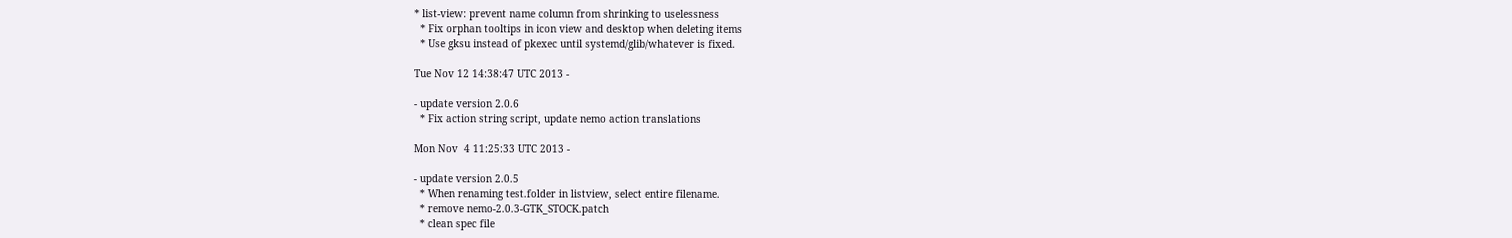* list-view: prevent name column from shrinking to uselessness
  * Fix orphan tooltips in icon view and desktop when deleting items
  * Use gksu instead of pkexec until systemd/glib/whatever is fixed.

Tue Nov 12 14:38:47 UTC 2013 -

- update version 2.0.6
  * Fix action string script, update nemo action translations

Mon Nov  4 11:25:33 UTC 2013 -

- update version 2.0.5
  * When renaming test.folder in listview, select entire filename.
  * remove nemo-2.0.3-GTK_STOCK.patch
  * clean spec file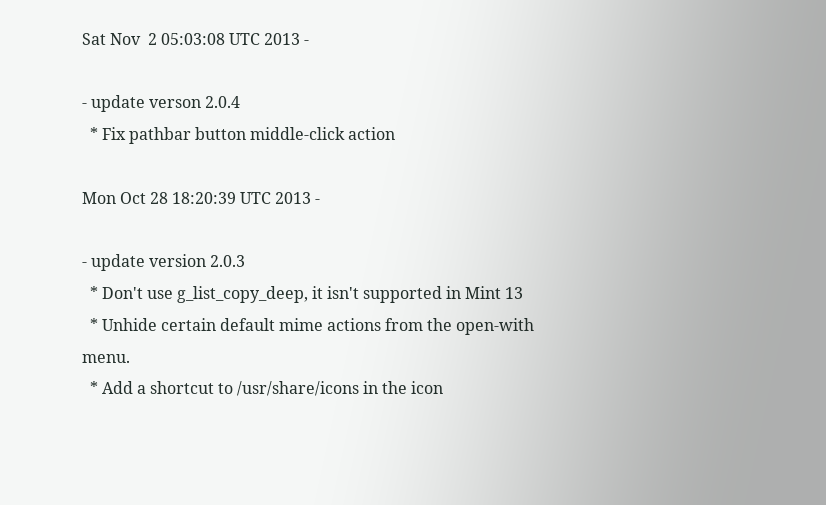Sat Nov  2 05:03:08 UTC 2013 -

- update verson 2.0.4
  * Fix pathbar button middle-click action

Mon Oct 28 18:20:39 UTC 2013 -

- update version 2.0.3
  * Don't use g_list_copy_deep, it isn't supported in Mint 13
  * Unhide certain default mime actions from the open-with menu.
  * Add a shortcut to /usr/share/icons in the icon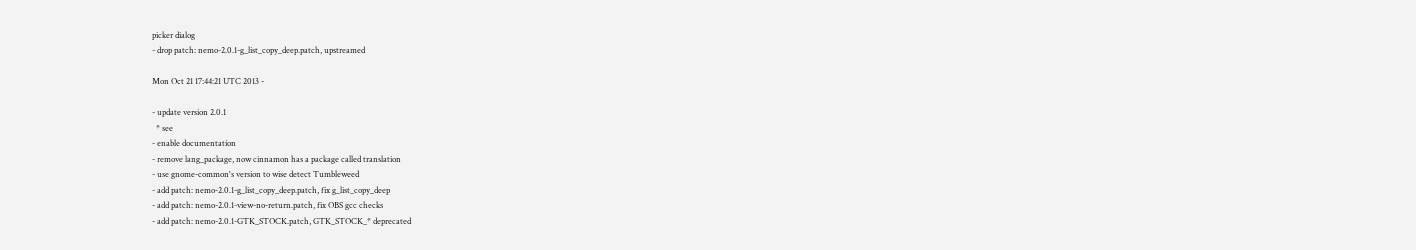picker dialog
- drop patch: nemo-2.0.1-g_list_copy_deep.patch, upstreamed

Mon Oct 21 17:44:21 UTC 2013 -

- update version 2.0.1
  * see
- enable documentation
- remove lang_package, now cinnamon has a package called translation
- use gnome-common's version to wise detect Tumbleweed
- add patch: nemo-2.0.1-g_list_copy_deep.patch, fix g_list_copy_deep
- add patch: nemo-2.0.1-view-no-return.patch, fix OBS gcc checks
- add patch: nemo-2.0.1-GTK_STOCK.patch, GTK_STOCK_* deprecated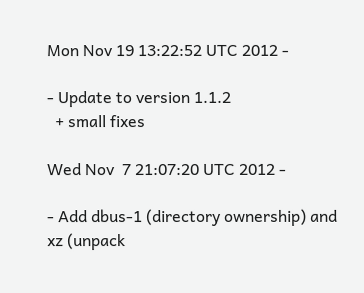Mon Nov 19 13:22:52 UTC 2012 -

- Update to version 1.1.2
  + small fixes

Wed Nov  7 21:07:20 UTC 2012 -

- Add dbus-1 (directory ownership) and xz (unpack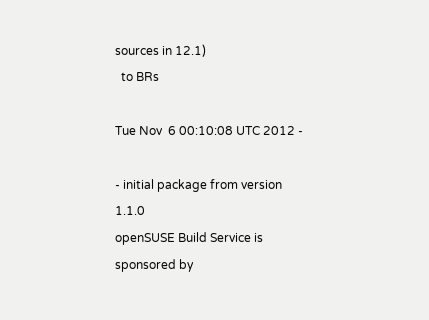sources in 12.1)
  to BRs

Tue Nov  6 00:10:08 UTC 2012 -

- initial package from version 1.1.0
openSUSE Build Service is sponsored by